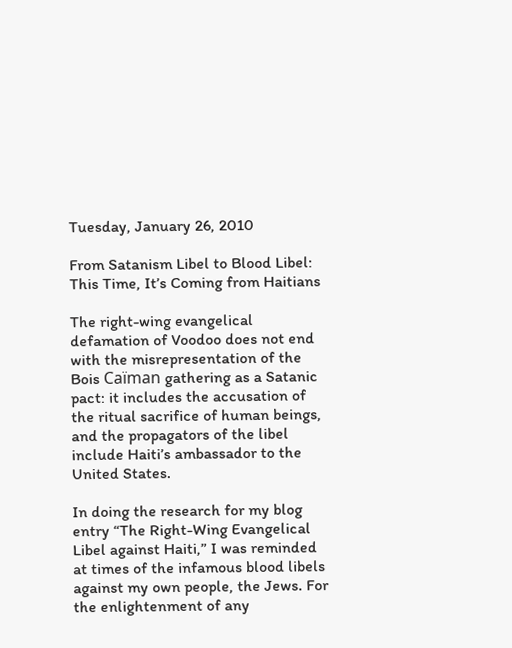Tuesday, January 26, 2010

From Satanism Libel to Blood Libel: This Time, It’s Coming from Haitians

The right-wing evangelical defamation of Voodoo does not end with the misrepresentation of the Bois Caïman gathering as a Satanic pact: it includes the accusation of the ritual sacrifice of human beings, and the propagators of the libel include Haiti’s ambassador to the United States.

In doing the research for my blog entry “The Right-Wing Evangelical Libel against Haiti,” I was reminded at times of the infamous blood libels against my own people, the Jews. For the enlightenment of any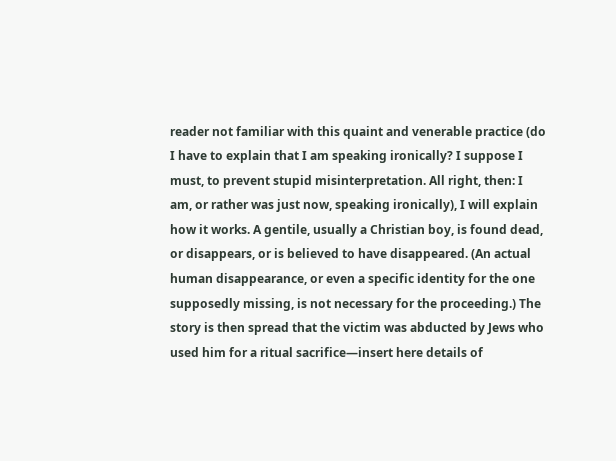reader not familiar with this quaint and venerable practice (do I have to explain that I am speaking ironically? I suppose I must, to prevent stupid misinterpretation. All right, then: I am, or rather was just now, speaking ironically), I will explain how it works. A gentile, usually a Christian boy, is found dead, or disappears, or is believed to have disappeared. (An actual human disappearance, or even a specific identity for the one supposedly missing, is not necessary for the proceeding.) The story is then spread that the victim was abducted by Jews who used him for a ritual sacrifice—insert here details of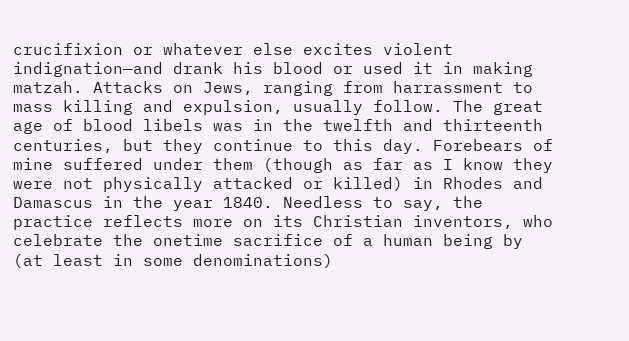crucifixion or whatever else excites violent indignation—and drank his blood or used it in making matzah. Attacks on Jews, ranging from harrassment to mass killing and expulsion, usually follow. The great age of blood libels was in the twelfth and thirteenth centuries, but they continue to this day. Forebears of mine suffered under them (though as far as I know they were not physically attacked or killed) in Rhodes and Damascus in the year 1840. Needless to say, the practice reflects more on its Christian inventors, who celebrate the onetime sacrifice of a human being by (at least in some denominations)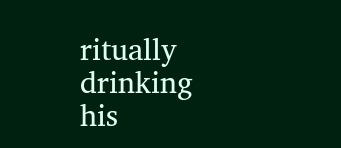ritually drinking his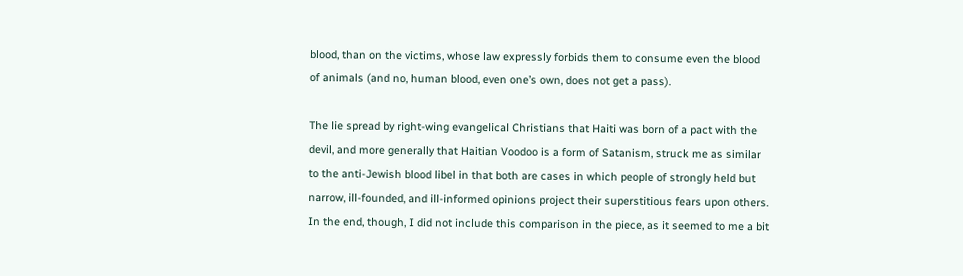blood, than on the victims, whose law expressly forbids them to consume even the blood of animals (and no, human blood, even one’s own, does not get a pass).

The lie spread by right-wing evangelical Christians that Haiti was born of a pact with the devil, and more generally that Haitian Voodoo is a form of Satanism, struck me as similar to the anti-Jewish blood libel in that both are cases in which people of strongly held but narrow, ill-founded, and ill-informed opinions project their superstitious fears upon others. In the end, though, I did not include this comparison in the piece, as it seemed to me a bit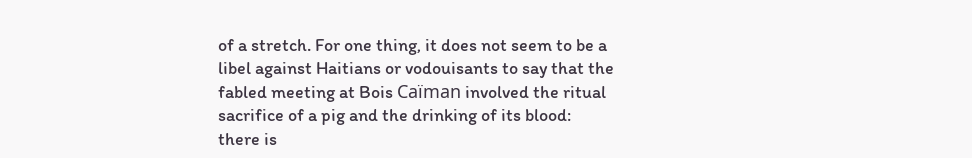of a stretch. For one thing, it does not seem to be a libel against Haitians or vodouisants to say that the fabled meeting at Bois Caïman involved the ritual sacrifice of a pig and the drinking of its blood: there is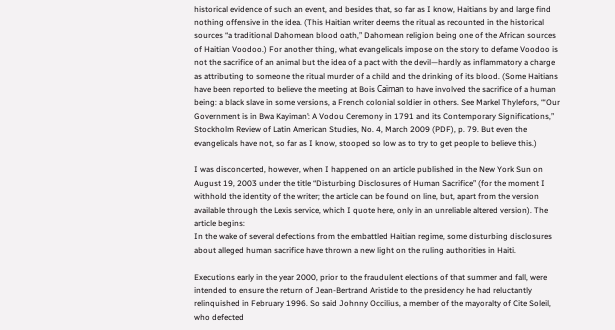historical evidence of such an event, and besides that, so far as I know, Haitians by and large find nothing offensive in the idea. (This Haitian writer deems the ritual as recounted in the historical sources “a traditional Dahomean blood oath,” Dahomean religion being one of the African sources of Haitian Voodoo.) For another thing, what evangelicals impose on the story to defame Voodoo is not the sacrifice of an animal but the idea of a pact with the devil—hardly as inflammatory a charge as attributing to someone the ritual murder of a child and the drinking of its blood. (Some Haitians have been reported to believe the meeting at Bois Caïman to have involved the sacrifice of a human being: a black slave in some versions, a French colonial soldier in others. See Markel Thylefors, “‘Our Government is in Bwa Kayiman’: A Vodou Ceremony in 1791 and its Contemporary Significations,” Stockholm Review of Latin American Studies, No. 4, March 2009 (PDF), p. 79. But even the evangelicals have not, so far as I know, stooped so low as to try to get people to believe this.)

I was disconcerted, however, when I happened on an article published in the New York Sun on August 19, 2003 under the title “Disturbing Disclosures of Human Sacrifice” (for the moment I withhold the identity of the writer; the article can be found on line, but, apart from the version available through the Lexis service, which I quote here, only in an unreliable altered version). The article begins:
In the wake of several defections from the embattled Haitian regime, some disturbing disclosures about alleged human sacrifice have thrown a new light on the ruling authorities in Haiti.

Executions early in the year 2000, prior to the fraudulent elections of that summer and fall, were intended to ensure the return of Jean-Bertrand Aristide to the presidency he had reluctantly relinquished in February 1996. So said Johnny Occilius, a member of the mayoralty of Cite Soleil, who defected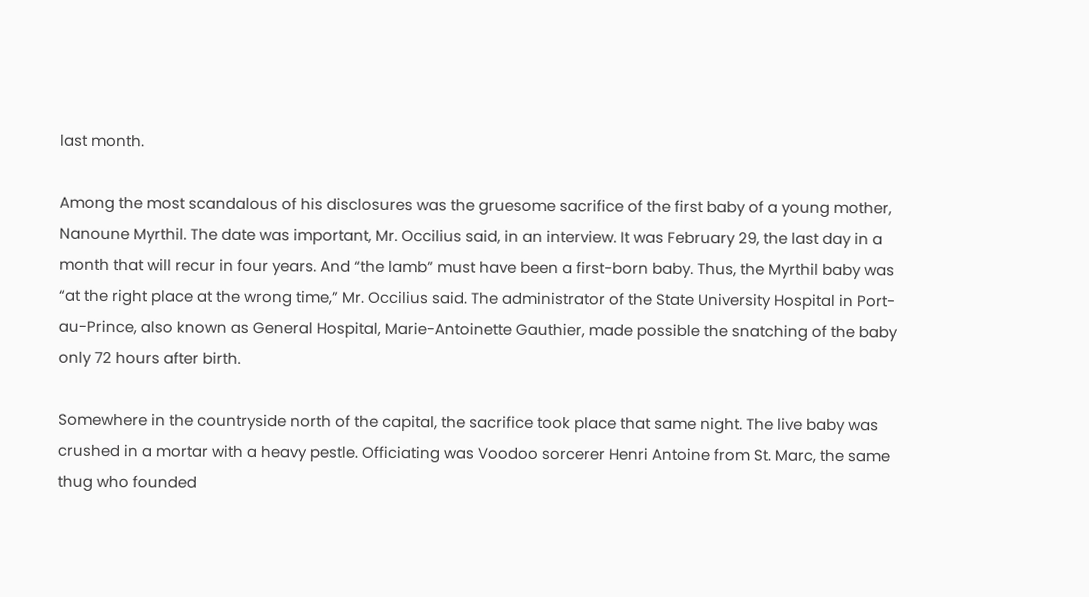last month.

Among the most scandalous of his disclosures was the gruesome sacrifice of the first baby of a young mother, Nanoune Myrthil. The date was important, Mr. Occilius said, in an interview. It was February 29, the last day in a month that will recur in four years. And “the lamb” must have been a first-born baby. Thus, the Myrthil baby was “at the right place at the wrong time,” Mr. Occilius said. The administrator of the State University Hospital in Port-au-Prince, also known as General Hospital, Marie-Antoinette Gauthier, made possible the snatching of the baby only 72 hours after birth.

Somewhere in the countryside north of the capital, the sacrifice took place that same night. The live baby was crushed in a mortar with a heavy pestle. Officiating was Voodoo sorcerer Henri Antoine from St. Marc, the same thug who founded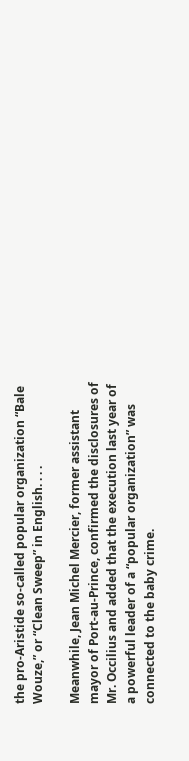the pro-Aristide so-called popular organization “Bale Wouze,” or “Clean Sweep” in English. . . .

Meanwhile, Jean Michel Mercier, former assistant mayor of Port-au-Prince, confirmed the disclosures of Mr. Occilius and added that the execution last year of a powerful leader of a “popular organization” was connected to the baby crime.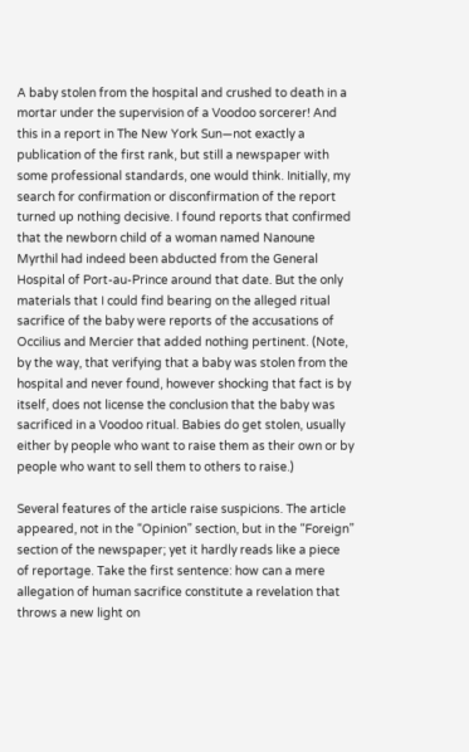A baby stolen from the hospital and crushed to death in a mortar under the supervision of a Voodoo sorcerer! And this in a report in The New York Sun—not exactly a publication of the first rank, but still a newspaper with some professional standards, one would think. Initially, my search for confirmation or disconfirmation of the report turned up nothing decisive. I found reports that confirmed that the newborn child of a woman named Nanoune Myrthil had indeed been abducted from the General Hospital of Port-au-Prince around that date. But the only materials that I could find bearing on the alleged ritual sacrifice of the baby were reports of the accusations of Occilius and Mercier that added nothing pertinent. (Note, by the way, that verifying that a baby was stolen from the hospital and never found, however shocking that fact is by itself, does not license the conclusion that the baby was sacrificed in a Voodoo ritual. Babies do get stolen, usually either by people who want to raise them as their own or by people who want to sell them to others to raise.)

Several features of the article raise suspicions. The article appeared, not in the “Opinion” section, but in the “Foreign” section of the newspaper; yet it hardly reads like a piece of reportage. Take the first sentence: how can a mere allegation of human sacrifice constitute a revelation that throws a new light on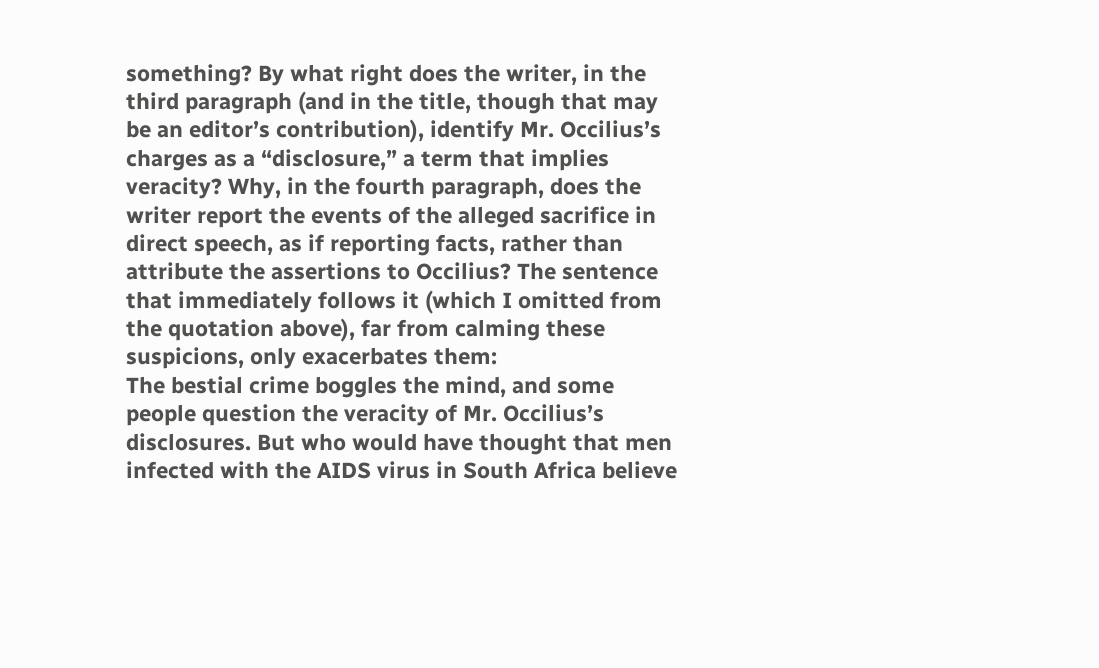something? By what right does the writer, in the third paragraph (and in the title, though that may be an editor’s contribution), identify Mr. Occilius’s charges as a “disclosure,” a term that implies veracity? Why, in the fourth paragraph, does the writer report the events of the alleged sacrifice in direct speech, as if reporting facts, rather than attribute the assertions to Occilius? The sentence that immediately follows it (which I omitted from the quotation above), far from calming these suspicions, only exacerbates them:
The bestial crime boggles the mind, and some people question the veracity of Mr. Occilius’s disclosures. But who would have thought that men infected with the AIDS virus in South Africa believe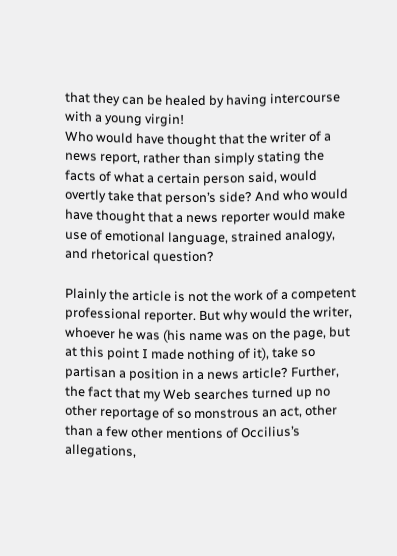that they can be healed by having intercourse with a young virgin!
Who would have thought that the writer of a news report, rather than simply stating the facts of what a certain person said, would overtly take that person’s side? And who would have thought that a news reporter would make use of emotional language, strained analogy, and rhetorical question?

Plainly the article is not the work of a competent professional reporter. But why would the writer, whoever he was (his name was on the page, but at this point I made nothing of it), take so partisan a position in a news article? Further, the fact that my Web searches turned up no other reportage of so monstrous an act, other than a few other mentions of Occilius’s allegations,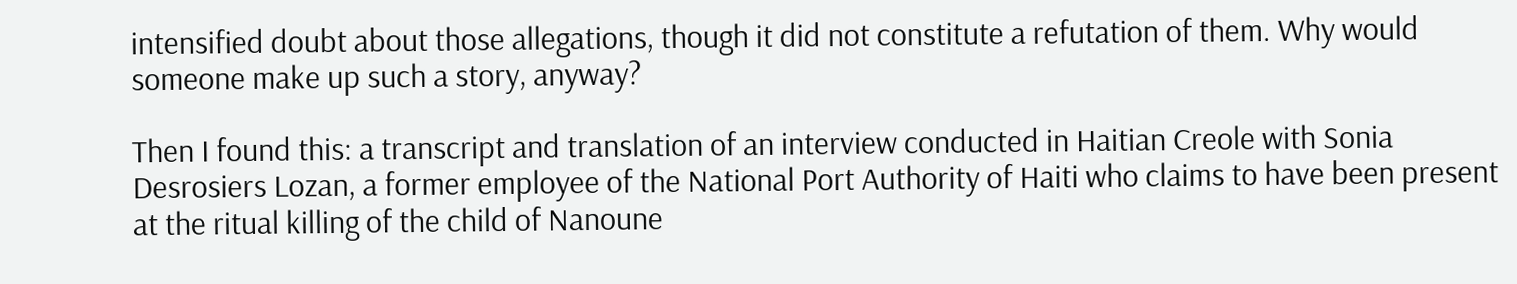intensified doubt about those allegations, though it did not constitute a refutation of them. Why would someone make up such a story, anyway?

Then I found this: a transcript and translation of an interview conducted in Haitian Creole with Sonia Desrosiers Lozan, a former employee of the National Port Authority of Haiti who claims to have been present at the ritual killing of the child of Nanoune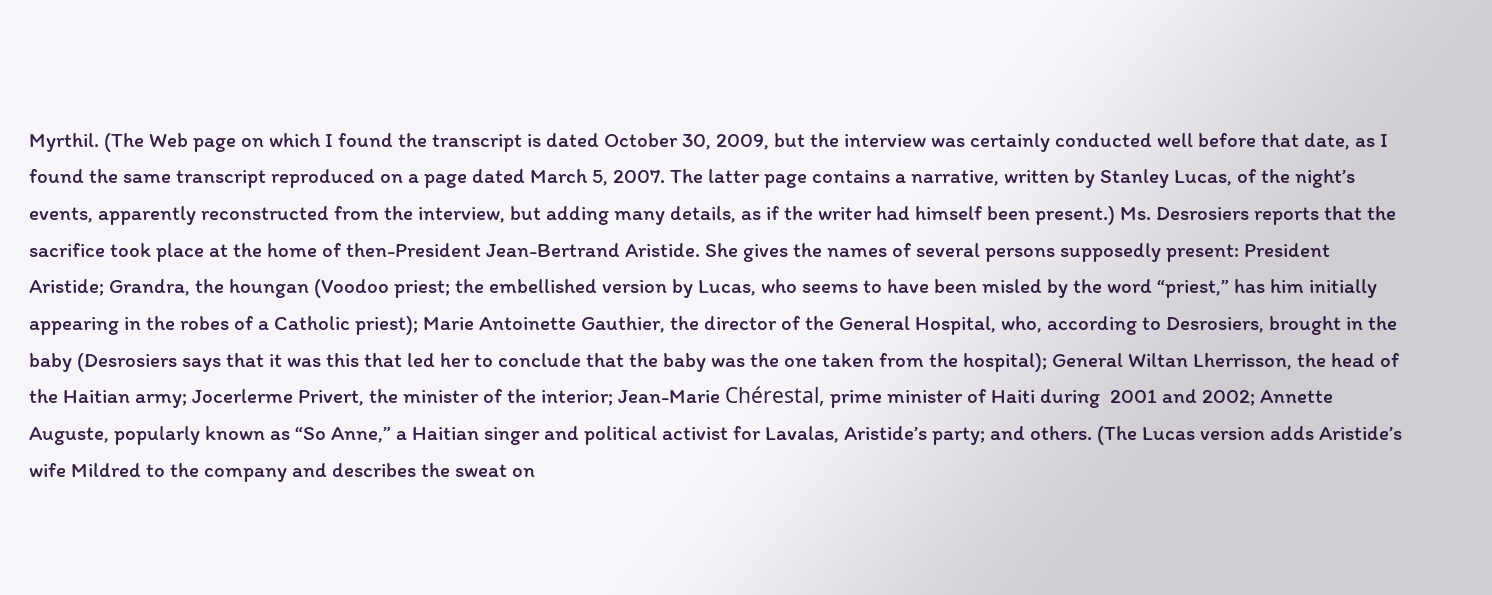Myrthil. (The Web page on which I found the transcript is dated October 30, 2009, but the interview was certainly conducted well before that date, as I found the same transcript reproduced on a page dated March 5, 2007. The latter page contains a narrative, written by Stanley Lucas, of the night’s events, apparently reconstructed from the interview, but adding many details, as if the writer had himself been present.) Ms. Desrosiers reports that the sacrifice took place at the home of then-President Jean-Bertrand Aristide. She gives the names of several persons supposedly present: President Aristide; Grandra, the houngan (Voodoo priest; the embellished version by Lucas, who seems to have been misled by the word “priest,” has him initially appearing in the robes of a Catholic priest); Marie Antoinette Gauthier, the director of the General Hospital, who, according to Desrosiers, brought in the baby (Desrosiers says that it was this that led her to conclude that the baby was the one taken from the hospital); General Wiltan Lherrisson, the head of the Haitian army; Jocerlerme Privert, the minister of the interior; Jean-Marie Chérestal, prime minister of Haiti during  2001 and 2002; Annette Auguste, popularly known as “So Anne,” a Haitian singer and political activist for Lavalas, Aristide’s party; and others. (The Lucas version adds Aristide’s wife Mildred to the company and describes the sweat on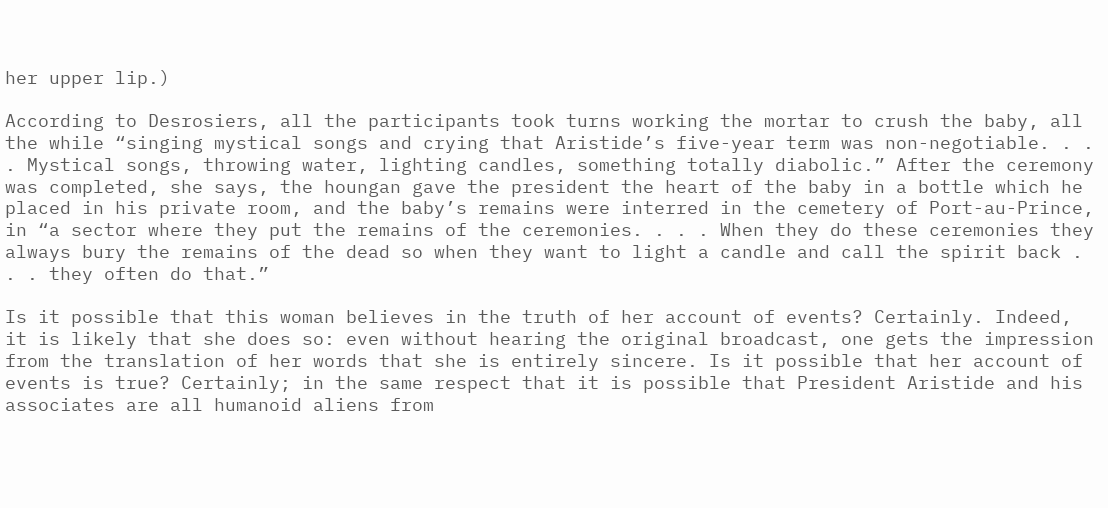her upper lip.)

According to Desrosiers, all the participants took turns working the mortar to crush the baby, all the while “singing mystical songs and crying that Aristide’s five-year term was non-negotiable. . . . Mystical songs, throwing water, lighting candles, something totally diabolic.” After the ceremony was completed, she says, the houngan gave the president the heart of the baby in a bottle which he placed in his private room, and the baby’s remains were interred in the cemetery of Port-au-Prince, in “a sector where they put the remains of the ceremonies. . . . When they do these ceremonies they always bury the remains of the dead so when they want to light a candle and call the spirit back . . . they often do that.”

Is it possible that this woman believes in the truth of her account of events? Certainly. Indeed, it is likely that she does so: even without hearing the original broadcast, one gets the impression from the translation of her words that she is entirely sincere. Is it possible that her account of events is true? Certainly; in the same respect that it is possible that President Aristide and his associates are all humanoid aliens from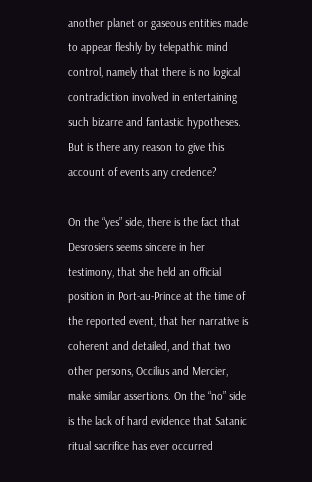another planet or gaseous entities made to appear fleshly by telepathic mind control, namely that there is no logical contradiction involved in entertaining such bizarre and fantastic hypotheses. But is there any reason to give this account of events any credence?

On the “yes” side, there is the fact that Desrosiers seems sincere in her testimony, that she held an official position in Port-au-Prince at the time of the reported event, that her narrative is coherent and detailed, and that two other persons, Occilius and Mercier, make similar assertions. On the “no” side is the lack of hard evidence that Satanic ritual sacrifice has ever occurred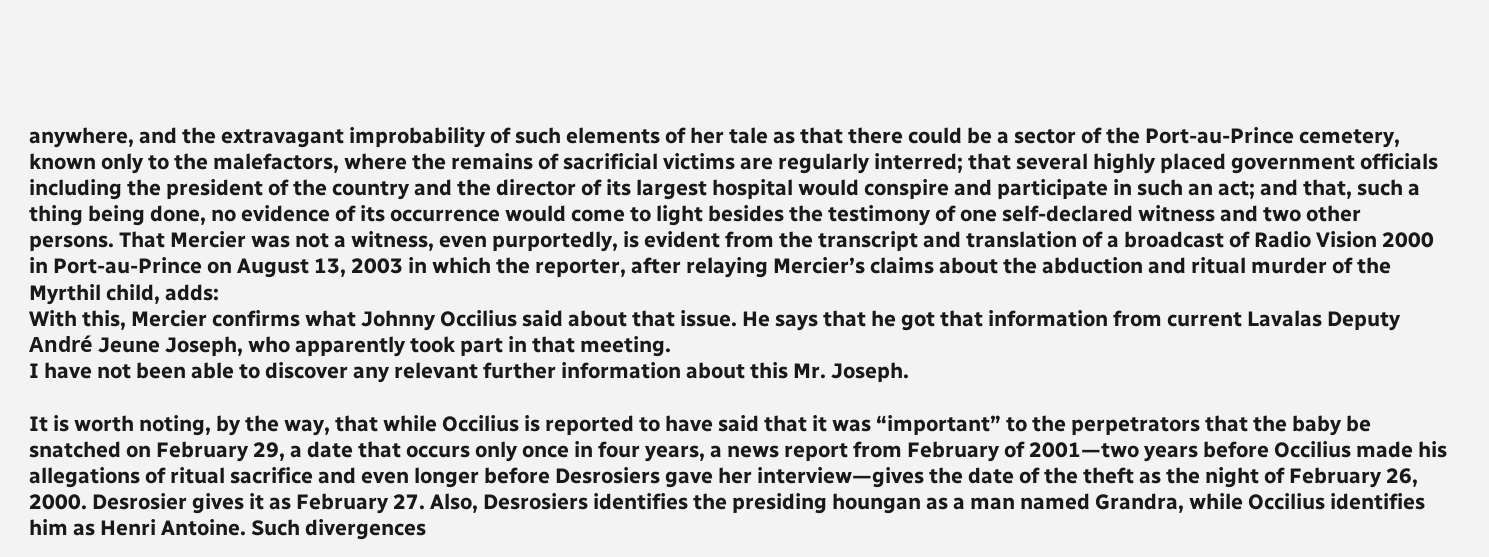anywhere, and the extravagant improbability of such elements of her tale as that there could be a sector of the Port-au-Prince cemetery, known only to the malefactors, where the remains of sacrificial victims are regularly interred; that several highly placed government officials including the president of the country and the director of its largest hospital would conspire and participate in such an act; and that, such a thing being done, no evidence of its occurrence would come to light besides the testimony of one self-declared witness and two other persons. That Mercier was not a witness, even purportedly, is evident from the transcript and translation of a broadcast of Radio Vision 2000 in Port-au-Prince on August 13, 2003 in which the reporter, after relaying Mercier’s claims about the abduction and ritual murder of the Myrthil child, adds:
With this, Mercier confirms what Johnny Occilius said about that issue. He says that he got that information from current Lavalas Deputy André Jeune Joseph, who apparently took part in that meeting.
I have not been able to discover any relevant further information about this Mr. Joseph.

It is worth noting, by the way, that while Occilius is reported to have said that it was “important” to the perpetrators that the baby be snatched on February 29, a date that occurs only once in four years, a news report from February of 2001—two years before Occilius made his allegations of ritual sacrifice and even longer before Desrosiers gave her interview—gives the date of the theft as the night of February 26, 2000. Desrosier gives it as February 27. Also, Desrosiers identifies the presiding houngan as a man named Grandra, while Occilius identifies him as Henri Antoine. Such divergences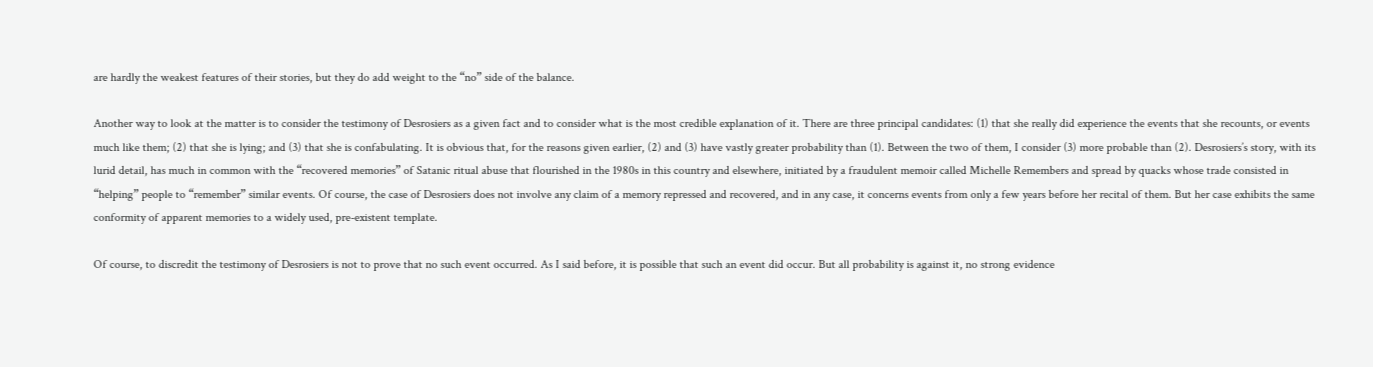are hardly the weakest features of their stories, but they do add weight to the “no” side of the balance.

Another way to look at the matter is to consider the testimony of Desrosiers as a given fact and to consider what is the most credible explanation of it. There are three principal candidates: (1) that she really did experience the events that she recounts, or events much like them; (2) that she is lying; and (3) that she is confabulating. It is obvious that, for the reasons given earlier, (2) and (3) have vastly greater probability than (1). Between the two of them, I consider (3) more probable than (2). Desrosiers’s story, with its lurid detail, has much in common with the “recovered memories” of Satanic ritual abuse that flourished in the 1980s in this country and elsewhere, initiated by a fraudulent memoir called Michelle Remembers and spread by quacks whose trade consisted in “helping” people to “remember” similar events. Of course, the case of Desrosiers does not involve any claim of a memory repressed and recovered, and in any case, it concerns events from only a few years before her recital of them. But her case exhibits the same conformity of apparent memories to a widely used, pre-existent template.

Of course, to discredit the testimony of Desrosiers is not to prove that no such event occurred. As I said before, it is possible that such an event did occur. But all probability is against it, no strong evidence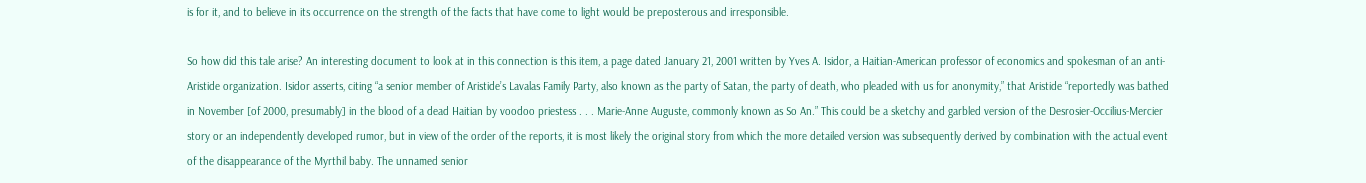is for it, and to believe in its occurrence on the strength of the facts that have come to light would be preposterous and irresponsible.

So how did this tale arise? An interesting document to look at in this connection is this item, a page dated January 21, 2001 written by Yves A. Isidor, a Haitian-American professor of economics and spokesman of an anti-Aristide organization. Isidor asserts, citing “a senior member of Aristide’s Lavalas Family Party, also known as the party of Satan, the party of death, who pleaded with us for anonymity,” that Aristide “reportedly was bathed in November [of 2000, presumably] in the blood of a dead Haitian by voodoo priestess . . . Marie-Anne Auguste, commonly known as So An.” This could be a sketchy and garbled version of the Desrosier-Occilius-Mercier story or an independently developed rumor, but in view of the order of the reports, it is most likely the original story from which the more detailed version was subsequently derived by combination with the actual event of the disappearance of the Myrthil baby. The unnamed senior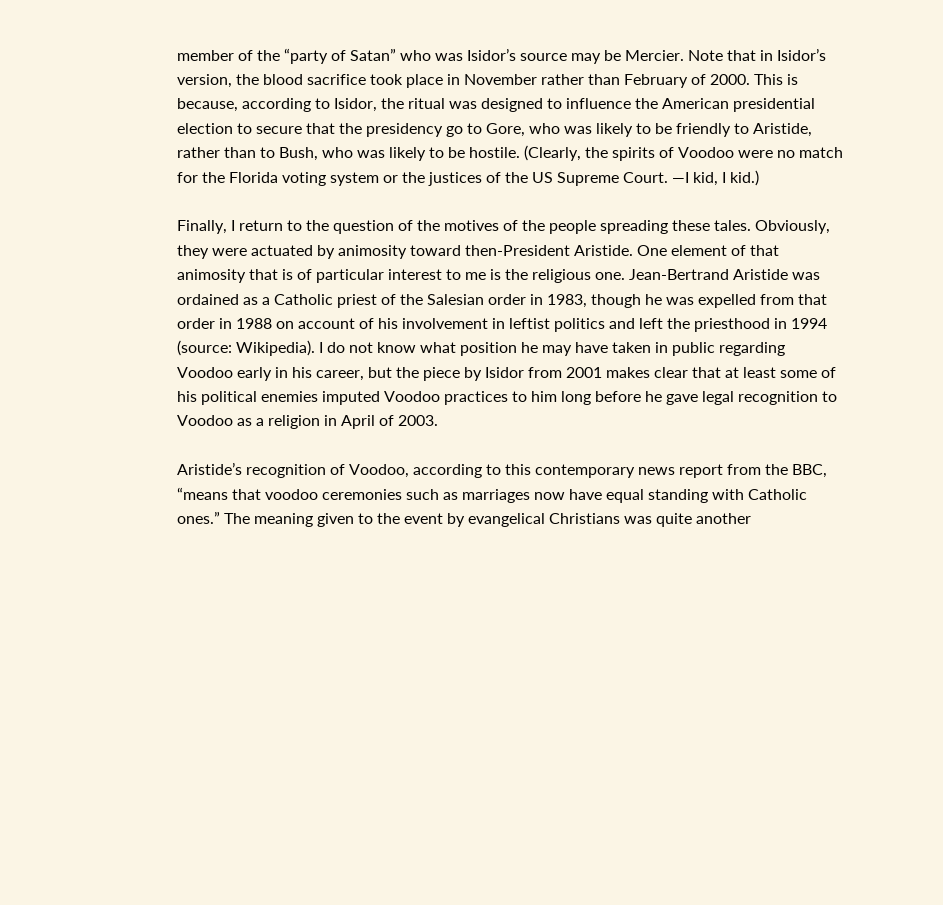member of the “party of Satan” who was Isidor’s source may be Mercier. Note that in Isidor’s version, the blood sacrifice took place in November rather than February of 2000. This is because, according to Isidor, the ritual was designed to influence the American presidential election to secure that the presidency go to Gore, who was likely to be friendly to Aristide, rather than to Bush, who was likely to be hostile. (Clearly, the spirits of Voodoo were no match for the Florida voting system or the justices of the US Supreme Court. —I kid, I kid.)

Finally, I return to the question of the motives of the people spreading these tales. Obviously, they were actuated by animosity toward then-President Aristide. One element of that animosity that is of particular interest to me is the religious one. Jean-Bertrand Aristide was ordained as a Catholic priest of the Salesian order in 1983, though he was expelled from that order in 1988 on account of his involvement in leftist politics and left the priesthood in 1994 (source: Wikipedia). I do not know what position he may have taken in public regarding Voodoo early in his career, but the piece by Isidor from 2001 makes clear that at least some of his political enemies imputed Voodoo practices to him long before he gave legal recognition to Voodoo as a religion in April of 2003.

Aristide’s recognition of Voodoo, according to this contemporary news report from the BBC, “means that voodoo ceremonies such as marriages now have equal standing with Catholic ones.” The meaning given to the event by evangelical Christians was quite another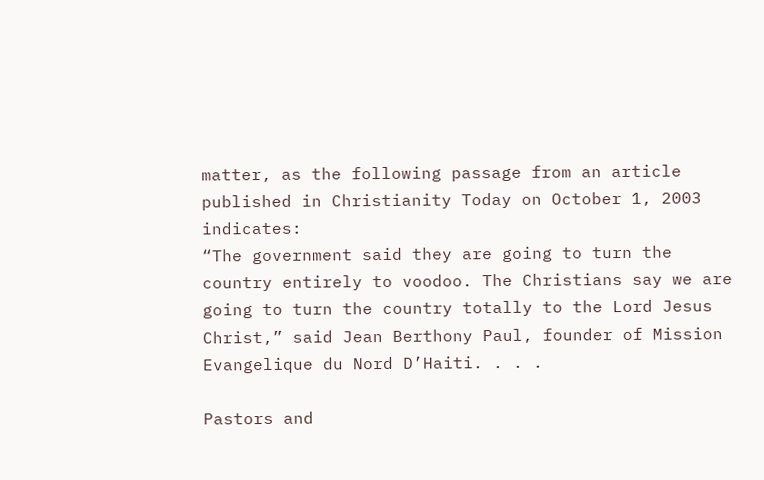matter, as the following passage from an article published in Christianity Today on October 1, 2003 indicates:
“The government said they are going to turn the country entirely to voodoo. The Christians say we are going to turn the country totally to the Lord Jesus Christ,” said Jean Berthony Paul, founder of Mission Evangelique du Nord D’Haiti. . . .

Pastors and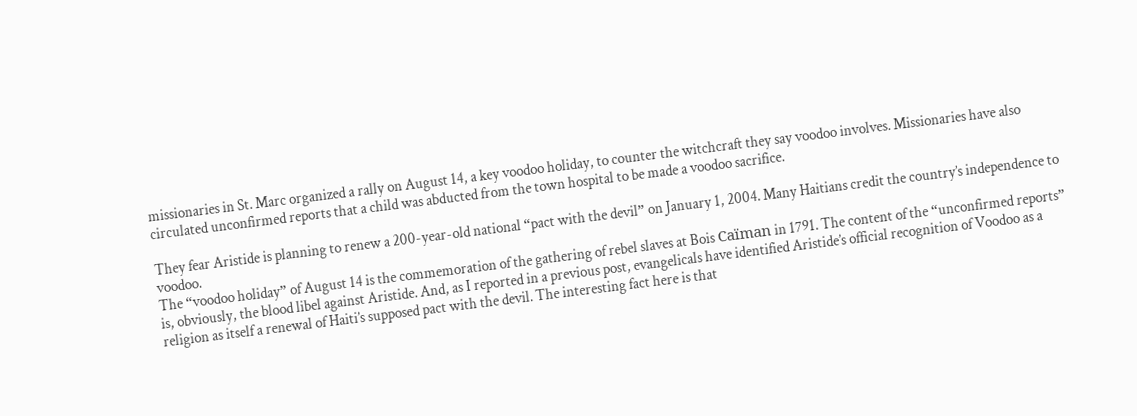missionaries in St. Marc organized a rally on August 14, a key voodoo holiday, to counter the witchcraft they say voodoo involves. Missionaries have also circulated unconfirmed reports that a child was abducted from the town hospital to be made a voodoo sacrifice.

They fear Aristide is planning to renew a 200-year-old national “pact with the devil” on January 1, 2004. Many Haitians credit the country’s independence to voodoo.
The “voodoo holiday” of August 14 is the commemoration of the gathering of rebel slaves at Bois Caïman in 1791. The content of the “unconfirmed reports” is, obviously, the blood libel against Aristide. And, as I reported in a previous post, evangelicals have identified Aristide’s official recognition of Voodoo as a religion as itself a renewal of Haiti’s supposed pact with the devil. The interesting fact here is that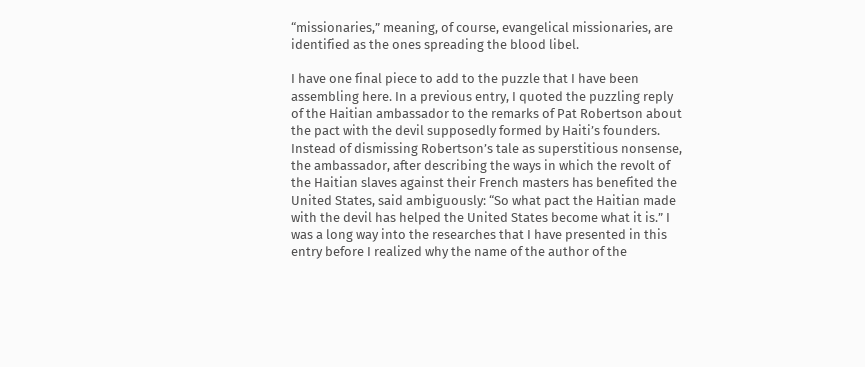“missionaries,” meaning, of course, evangelical missionaries, are identified as the ones spreading the blood libel.

I have one final piece to add to the puzzle that I have been assembling here. In a previous entry, I quoted the puzzling reply of the Haitian ambassador to the remarks of Pat Robertson about the pact with the devil supposedly formed by Haiti’s founders. Instead of dismissing Robertson’s tale as superstitious nonsense, the ambassador, after describing the ways in which the revolt of the Haitian slaves against their French masters has benefited the United States, said ambiguously: “So what pact the Haitian made with the devil has helped the United States become what it is.” I was a long way into the researches that I have presented in this entry before I realized why the name of the author of the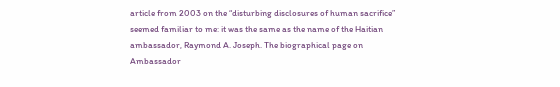article from 2003 on the “disturbing disclosures of human sacrifice” seemed familiar to me: it was the same as the name of the Haitian ambassador, Raymond A. Joseph. The biographical page on Ambassador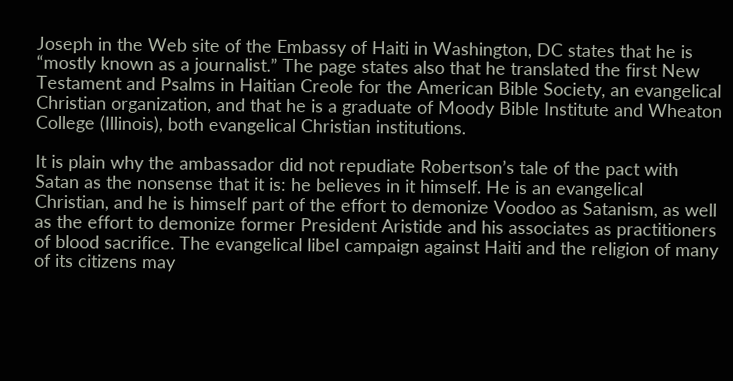Joseph in the Web site of the Embassy of Haiti in Washington, DC states that he is “mostly known as a journalist.” The page states also that he translated the first New Testament and Psalms in Haitian Creole for the American Bible Society, an evangelical Christian organization, and that he is a graduate of Moody Bible Institute and Wheaton College (Illinois), both evangelical Christian institutions.

It is plain why the ambassador did not repudiate Robertson’s tale of the pact with Satan as the nonsense that it is: he believes in it himself. He is an evangelical Christian, and he is himself part of the effort to demonize Voodoo as Satanism, as well as the effort to demonize former President Aristide and his associates as practitioners of blood sacrifice. The evangelical libel campaign against Haiti and the religion of many of its citizens may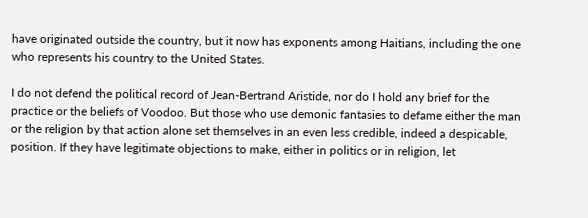have originated outside the country, but it now has exponents among Haitians, including the one who represents his country to the United States.

I do not defend the political record of Jean-Bertrand Aristide, nor do I hold any brief for the practice or the beliefs of Voodoo. But those who use demonic fantasies to defame either the man or the religion by that action alone set themselves in an even less credible, indeed a despicable, position. If they have legitimate objections to make, either in politics or in religion, let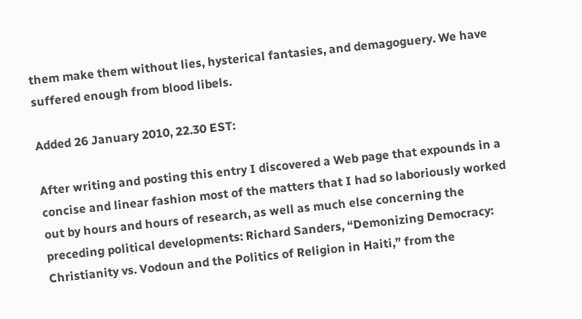them make them without lies, hysterical fantasies, and demagoguery. We have suffered enough from blood libels.

Added 26 January 2010, 22.30 EST:

After writing and posting this entry I discovered a Web page that expounds in a concise and linear fashion most of the matters that I had so laboriously worked out by hours and hours of research, as well as much else concerning the preceding political developments: Richard Sanders, “Demonizing Democracy: Christianity vs. Vodoun and the Politics of Religion in Haiti,” from the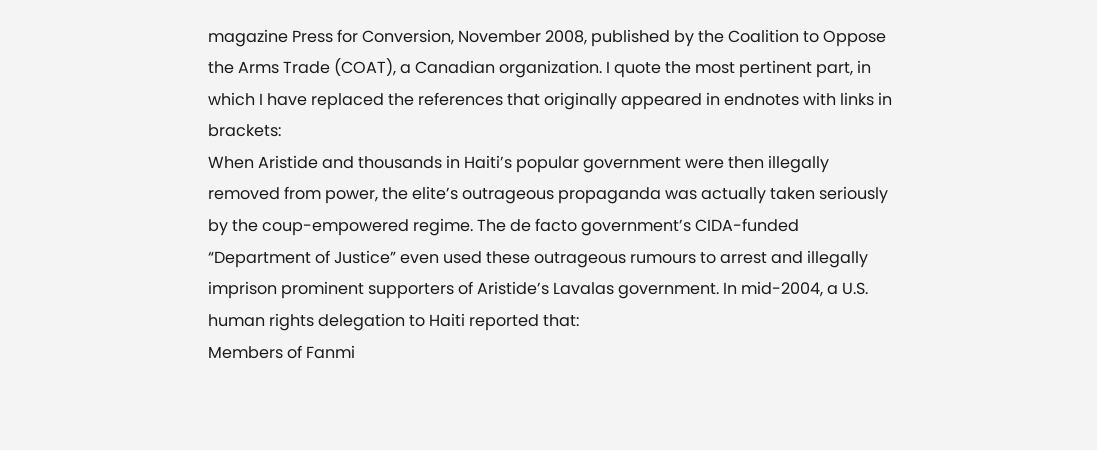magazine Press for Conversion, November 2008, published by the Coalition to Oppose the Arms Trade (COAT), a Canadian organization. I quote the most pertinent part, in which I have replaced the references that originally appeared in endnotes with links in brackets:
When Aristide and thousands in Haiti’s popular government were then illegally removed from power, the elite’s outrageous propaganda was actually taken seriously by the coup-empowered regime. The de facto government’s CIDA-funded “Department of Justice” even used these outrageous rumours to arrest and illegally imprison prominent supporters of Aristide’s Lavalas government. In mid-2004, a U.S. human rights delegation to Haiti reported that:
Members of Fanmi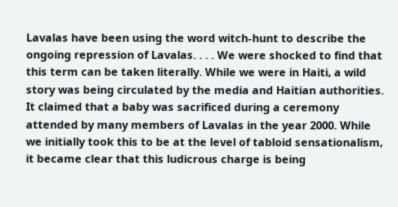Lavalas have been using the word witch-hunt to describe the ongoing repression of Lavalas. . . . We were shocked to find that this term can be taken literally. While we were in Haiti, a wild story was being circulated by the media and Haitian authorities. It claimed that a baby was sacrificed during a ceremony attended by many members of Lavalas in the year 2000. While we initially took this to be at the level of tabloid sensationalism, it became clear that this ludicrous charge is being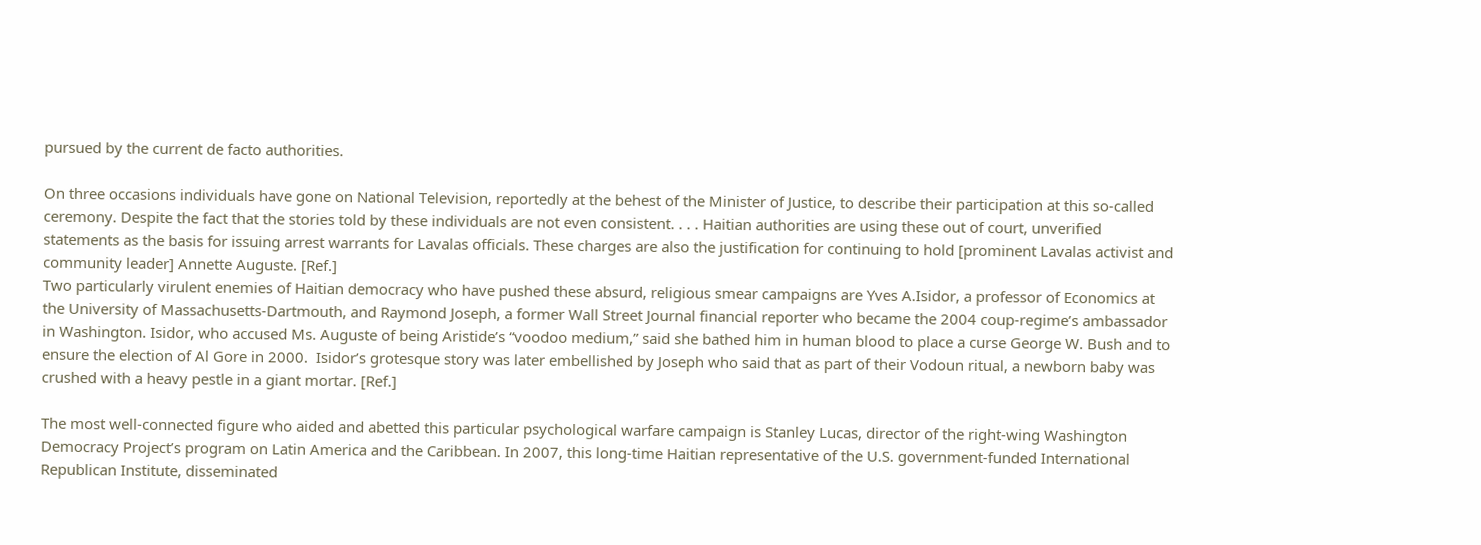pursued by the current de facto authorities.

On three occasions individuals have gone on National Television, reportedly at the behest of the Minister of Justice, to describe their participation at this so-called ceremony. Despite the fact that the stories told by these individuals are not even consistent. . . . Haitian authorities are using these out of court, unverified statements as the basis for issuing arrest warrants for Lavalas officials. These charges are also the justification for continuing to hold [prominent Lavalas activist and community leader] Annette Auguste. [Ref.]
Two particularly virulent enemies of Haitian democracy who have pushed these absurd, religious smear campaigns are Yves A.Isidor, a professor of Economics at the University of Massachusetts-Dartmouth, and Raymond Joseph, a former Wall Street Journal financial reporter who became the 2004 coup-regime’s ambassador in Washington. Isidor, who accused Ms. Auguste of being Aristide’s “voodoo medium,” said she bathed him in human blood to place a curse George W. Bush and to ensure the election of Al Gore in 2000.  Isidor’s grotesque story was later embellished by Joseph who said that as part of their Vodoun ritual, a newborn baby was crushed with a heavy pestle in a giant mortar. [Ref.]

The most well-connected figure who aided and abetted this particular psychological warfare campaign is Stanley Lucas, director of the right-wing Washington Democracy Project’s program on Latin America and the Caribbean. In 2007, this long-time Haitian representative of the U.S. government-funded International Republican Institute, disseminated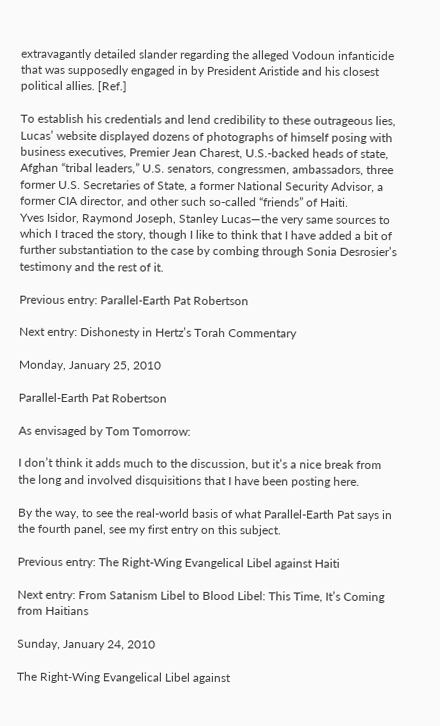extravagantly detailed slander regarding the alleged Vodoun infanticide that was supposedly engaged in by President Aristide and his closest political allies. [Ref.]

To establish his credentials and lend credibility to these outrageous lies, Lucas’ website displayed dozens of photographs of himself posing with business executives, Premier Jean Charest, U.S.-backed heads of state, Afghan “tribal leaders,” U.S. senators, congressmen, ambassadors, three former U.S. Secretaries of State, a former National Security Advisor, a former CIA director, and other such so-called “friends” of Haiti.
Yves Isidor, Raymond Joseph, Stanley Lucas—the very same sources to which I traced the story, though I like to think that I have added a bit of further substantiation to the case by combing through Sonia Desrosier’s testimony and the rest of it.

Previous entry: Parallel-Earth Pat Robertson

Next entry: Dishonesty in Hertz’s Torah Commentary

Monday, January 25, 2010

Parallel-Earth Pat Robertson

As envisaged by Tom Tomorrow:

I don’t think it adds much to the discussion, but it’s a nice break from the long and involved disquisitions that I have been posting here.

By the way, to see the real-world basis of what Parallel-Earth Pat says in the fourth panel, see my first entry on this subject.

Previous entry: The Right-Wing Evangelical Libel against Haiti

Next entry: From Satanism Libel to Blood Libel: This Time, It’s Coming from Haitians

Sunday, January 24, 2010

The Right-Wing Evangelical Libel against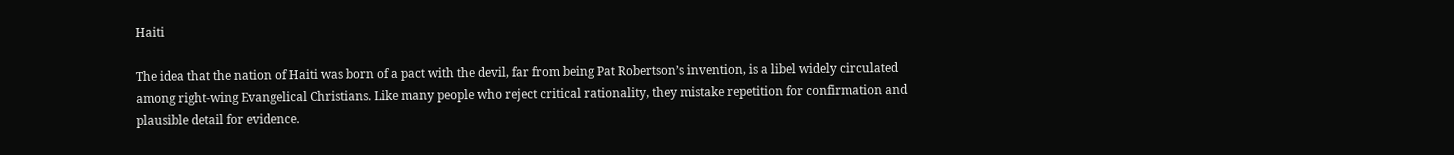Haiti

The idea that the nation of Haiti was born of a pact with the devil, far from being Pat Robertson’s invention, is a libel widely circulated among right-wing Evangelical Christians. Like many people who reject critical rationality, they mistake repetition for confirmation and plausible detail for evidence.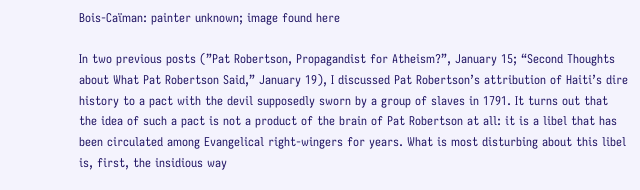Bois-Caïman: painter unknown; image found here

In two previous posts (”Pat Robertson, Propagandist for Atheism?”, January 15; “Second Thoughts about What Pat Robertson Said,” January 19), I discussed Pat Robertson’s attribution of Haiti’s dire history to a pact with the devil supposedly sworn by a group of slaves in 1791. It turns out that the idea of such a pact is not a product of the brain of Pat Robertson at all: it is a libel that has been circulated among Evangelical right-wingers for years. What is most disturbing about this libel is, first, the insidious way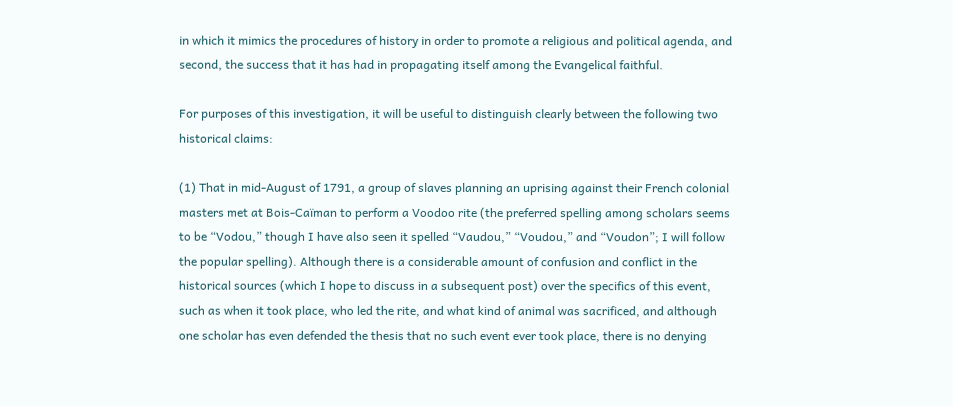in which it mimics the procedures of history in order to promote a religious and political agenda, and second, the success that it has had in propagating itself among the Evangelical faithful.

For purposes of this investigation, it will be useful to distinguish clearly between the following two historical claims:

(1) That in mid-August of 1791, a group of slaves planning an uprising against their French colonial masters met at Bois-Caïman to perform a Voodoo rite (the preferred spelling among scholars seems to be “Vodou,” though I have also seen it spelled “Vaudou,” “Voudou,” and “Voudon”; I will follow the popular spelling). Although there is a considerable amount of confusion and conflict in the historical sources (which I hope to discuss in a subsequent post) over the specifics of this event, such as when it took place, who led the rite, and what kind of animal was sacrificed, and although one scholar has even defended the thesis that no such event ever took place, there is no denying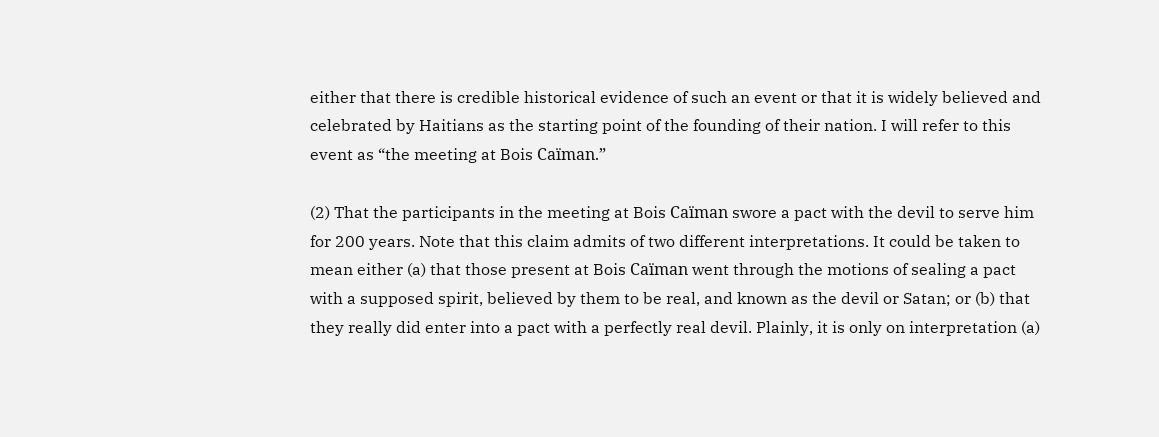either that there is credible historical evidence of such an event or that it is widely believed and celebrated by Haitians as the starting point of the founding of their nation. I will refer to this event as “the meeting at Bois Caïman.”

(2) That the participants in the meeting at Bois Caïman swore a pact with the devil to serve him for 200 years. Note that this claim admits of two different interpretations. It could be taken to mean either (a) that those present at Bois Caïman went through the motions of sealing a pact with a supposed spirit, believed by them to be real, and known as the devil or Satan; or (b) that they really did enter into a pact with a perfectly real devil. Plainly, it is only on interpretation (a)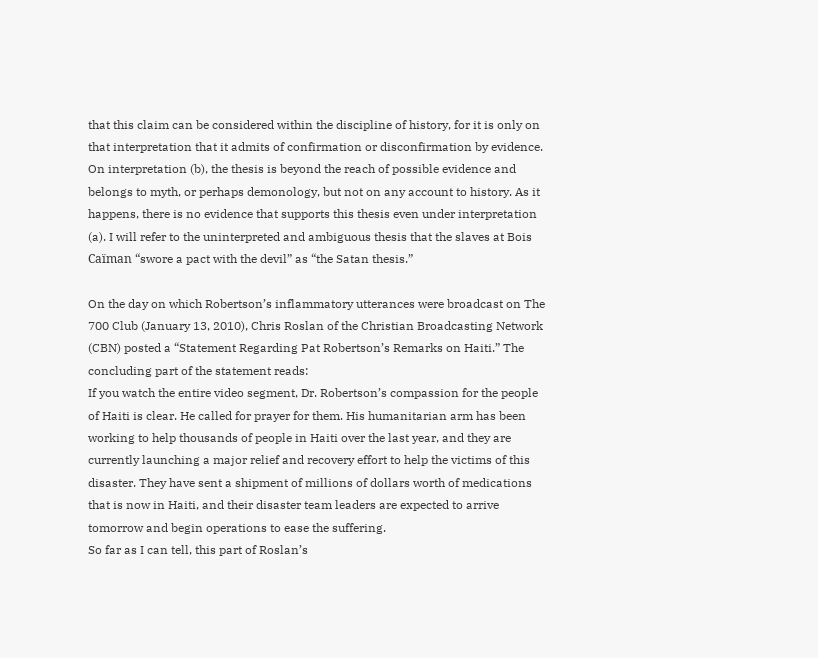that this claim can be considered within the discipline of history, for it is only on that interpretation that it admits of confirmation or disconfirmation by evidence. On interpretation (b), the thesis is beyond the reach of possible evidence and belongs to myth, or perhaps demonology, but not on any account to history. As it happens, there is no evidence that supports this thesis even under interpretation (a). I will refer to the uninterpreted and ambiguous thesis that the slaves at Bois Caïman “swore a pact with the devil” as “the Satan thesis.”

On the day on which Robertson’s inflammatory utterances were broadcast on The 700 Club (January 13, 2010), Chris Roslan of the Christian Broadcasting Network (CBN) posted a “Statement Regarding Pat Robertson’s Remarks on Haiti.” The concluding part of the statement reads:
If you watch the entire video segment, Dr. Robertson’s compassion for the people of Haiti is clear. He called for prayer for them. His humanitarian arm has been working to help thousands of people in Haiti over the last year, and they are currently launching a major relief and recovery effort to help the victims of this disaster. They have sent a shipment of millions of dollars worth of medications that is now in Haiti, and their disaster team leaders are expected to arrive tomorrow and begin operations to ease the suffering.
So far as I can tell, this part of Roslan’s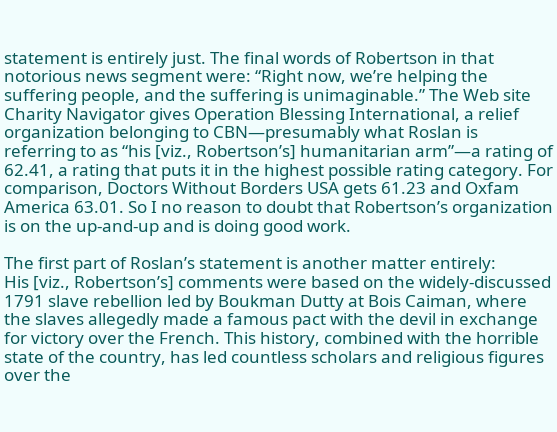statement is entirely just. The final words of Robertson in that notorious news segment were: “Right now, we’re helping the suffering people, and the suffering is unimaginable.” The Web site Charity Navigator gives Operation Blessing International, a relief organization belonging to CBN—presumably what Roslan is referring to as “his [viz., Robertson’s] humanitarian arm”—a rating of 62.41, a rating that puts it in the highest possible rating category. For comparison, Doctors Without Borders USA gets 61.23 and Oxfam America 63.01. So I no reason to doubt that Robertson’s organization is on the up-and-up and is doing good work.

The first part of Roslan’s statement is another matter entirely:
His [viz., Robertson’s] comments were based on the widely-discussed 1791 slave rebellion led by Boukman Dutty at Bois Caiman, where the slaves allegedly made a famous pact with the devil in exchange for victory over the French. This history, combined with the horrible state of the country, has led countless scholars and religious figures over the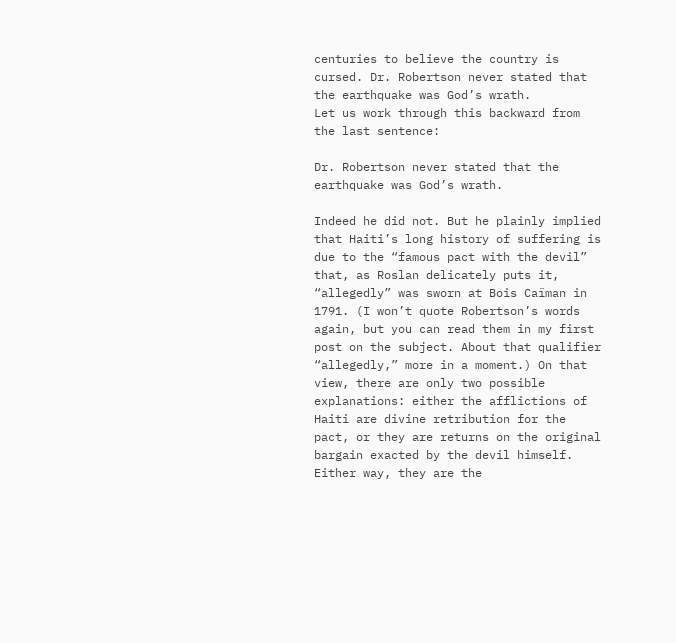centuries to believe the country is cursed. Dr. Robertson never stated that the earthquake was God’s wrath.
Let us work through this backward from the last sentence:

Dr. Robertson never stated that the earthquake was God’s wrath.

Indeed he did not. But he plainly implied that Haiti’s long history of suffering is due to the “famous pact with the devil” that, as Roslan delicately puts it, “allegedly” was sworn at Bois Caïman in 1791. (I won’t quote Robertson’s words again, but you can read them in my first post on the subject. About that qualifier “allegedly,” more in a moment.) On that view, there are only two possible explanations: either the afflictions of Haiti are divine retribution for the pact, or they are returns on the original bargain exacted by the devil himself. Either way, they are the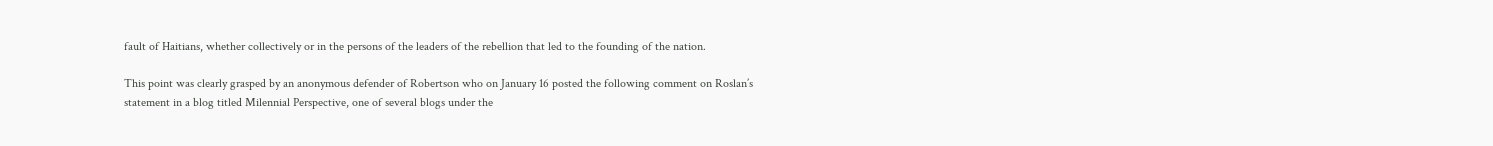fault of Haitians, whether collectively or in the persons of the leaders of the rebellion that led to the founding of the nation.

This point was clearly grasped by an anonymous defender of Robertson who on January 16 posted the following comment on Roslan’s statement in a blog titled Milennial Perspective, one of several blogs under the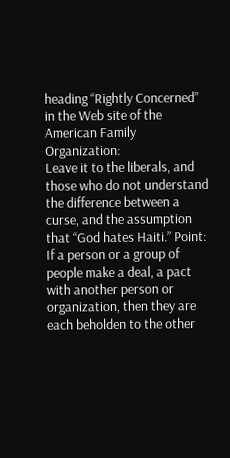heading “Rightly Concerned” in the Web site of the American Family Organization:
Leave it to the liberals, and those who do not understand the difference between a curse, and the assumption that “God hates Haiti.” Point: If a person or a group of people make a deal, a pact with another person or organization, then they are each beholden to the other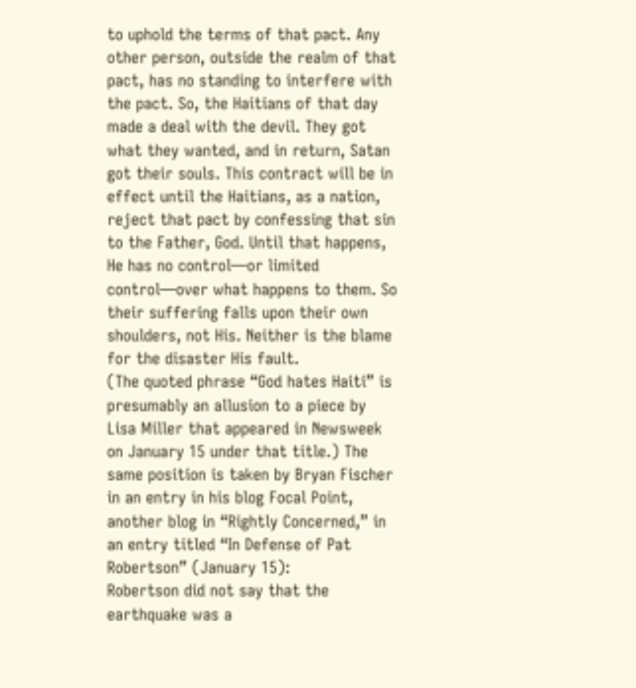to uphold the terms of that pact. Any other person, outside the realm of that pact, has no standing to interfere with the pact. So, the Haitians of that day made a deal with the devil. They got what they wanted, and in return, Satan got their souls. This contract will be in effect until the Haitians, as a nation, reject that pact by confessing that sin to the Father, God. Until that happens, He has no control—or limited control—over what happens to them. So their suffering falls upon their own shoulders, not His. Neither is the blame for the disaster His fault.
(The quoted phrase “God hates Haiti” is presumably an allusion to a piece by Lisa Miller that appeared in Newsweek on January 15 under that title.) The same position is taken by Bryan Fischer in an entry in his blog Focal Point, another blog in “Rightly Concerned,” in an entry titled “In Defense of Pat Robertson” (January 15):
Robertson did not say that the earthquake was a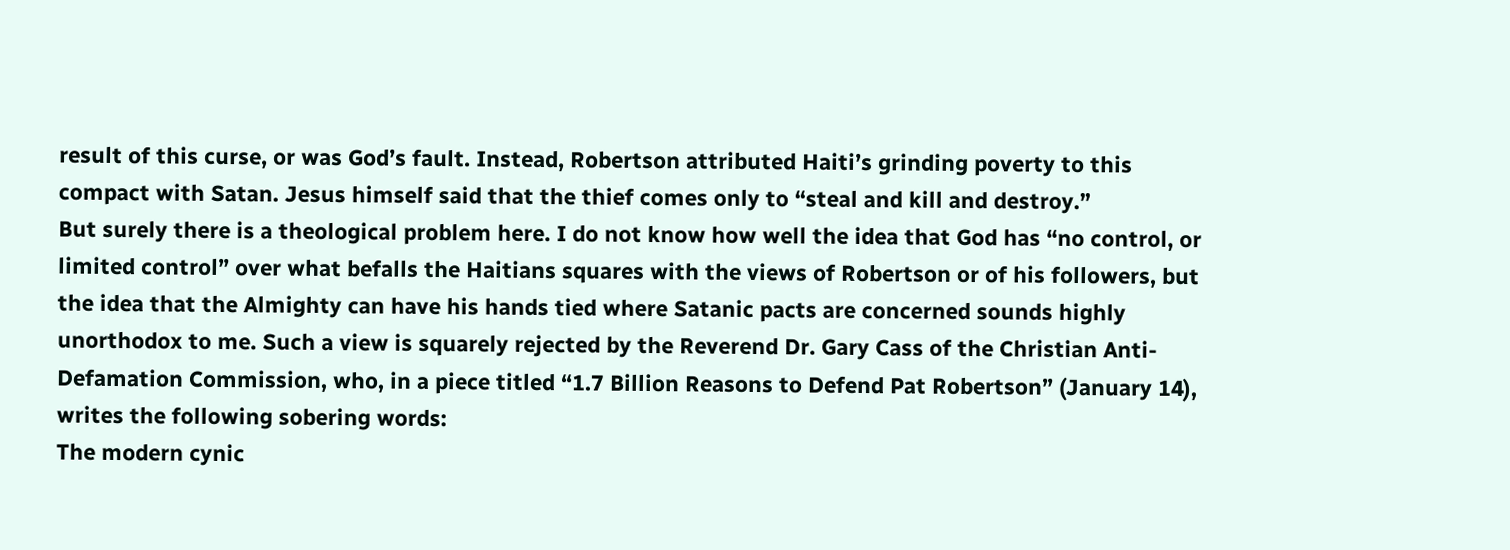result of this curse, or was God’s fault. Instead, Robertson attributed Haiti’s grinding poverty to this compact with Satan. Jesus himself said that the thief comes only to “steal and kill and destroy.”
But surely there is a theological problem here. I do not know how well the idea that God has “no control, or limited control” over what befalls the Haitians squares with the views of Robertson or of his followers, but the idea that the Almighty can have his hands tied where Satanic pacts are concerned sounds highly unorthodox to me. Such a view is squarely rejected by the Reverend Dr. Gary Cass of the Christian Anti-Defamation Commission, who, in a piece titled “1.7 Billion Reasons to Defend Pat Robertson” (January 14), writes the following sobering words:
The modern cynic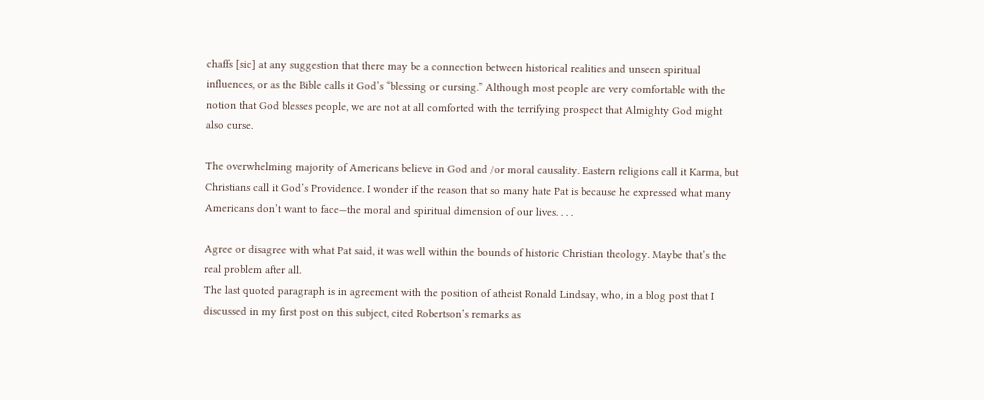chaffs [sic] at any suggestion that there may be a connection between historical realities and unseen spiritual influences, or as the Bible calls it God’s “blessing or cursing.” Although most people are very comfortable with the notion that God blesses people, we are not at all comforted with the terrifying prospect that Almighty God might also curse.

The overwhelming majority of Americans believe in God and /or moral causality. Eastern religions call it Karma, but Christians call it God’s Providence. I wonder if the reason that so many hate Pat is because he expressed what many Americans don’t want to face—the moral and spiritual dimension of our lives. . . .

Agree or disagree with what Pat said, it was well within the bounds of historic Christian theology. Maybe that’s the real problem after all.
The last quoted paragraph is in agreement with the position of atheist Ronald Lindsay, who, in a blog post that I discussed in my first post on this subject, cited Robertson’s remarks as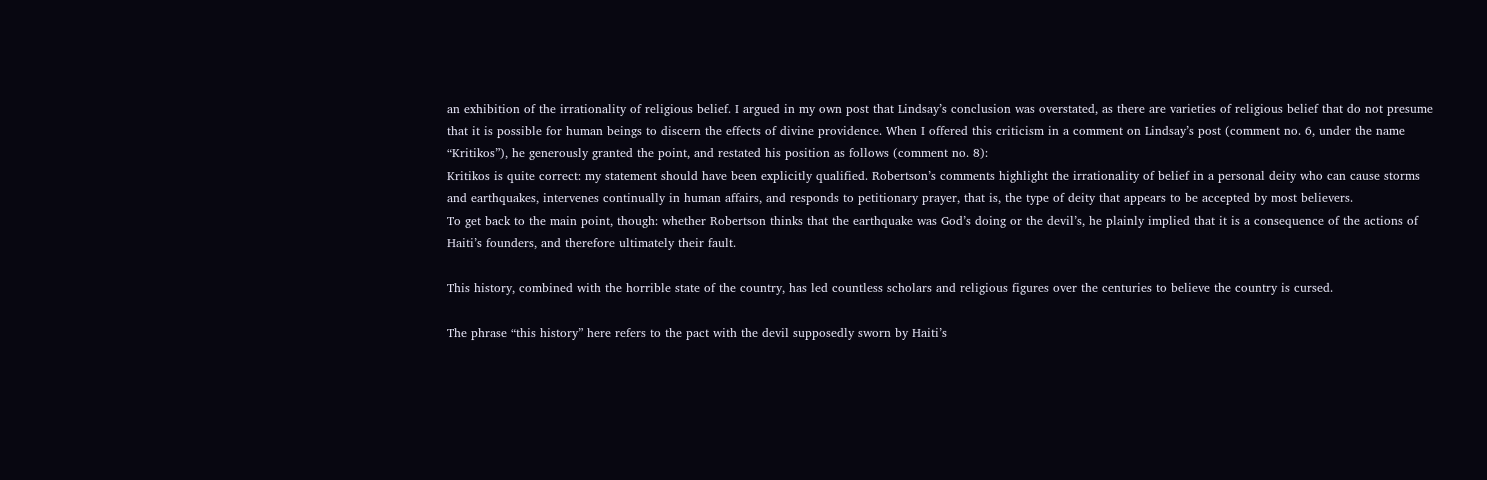an exhibition of the irrationality of religious belief. I argued in my own post that Lindsay’s conclusion was overstated, as there are varieties of religious belief that do not presume that it is possible for human beings to discern the effects of divine providence. When I offered this criticism in a comment on Lindsay’s post (comment no. 6, under the name “Kritikos”), he generously granted the point, and restated his position as follows (comment no. 8):
Kritikos is quite correct: my statement should have been explicitly qualified. Robertson’s comments highlight the irrationality of belief in a personal deity who can cause storms and earthquakes, intervenes continually in human affairs, and responds to petitionary prayer, that is, the type of deity that appears to be accepted by most believers.
To get back to the main point, though: whether Robertson thinks that the earthquake was God’s doing or the devil’s, he plainly implied that it is a consequence of the actions of Haiti’s founders, and therefore ultimately their fault.

This history, combined with the horrible state of the country, has led countless scholars and religious figures over the centuries to believe the country is cursed.

The phrase “this history” here refers to the pact with the devil supposedly sworn by Haiti’s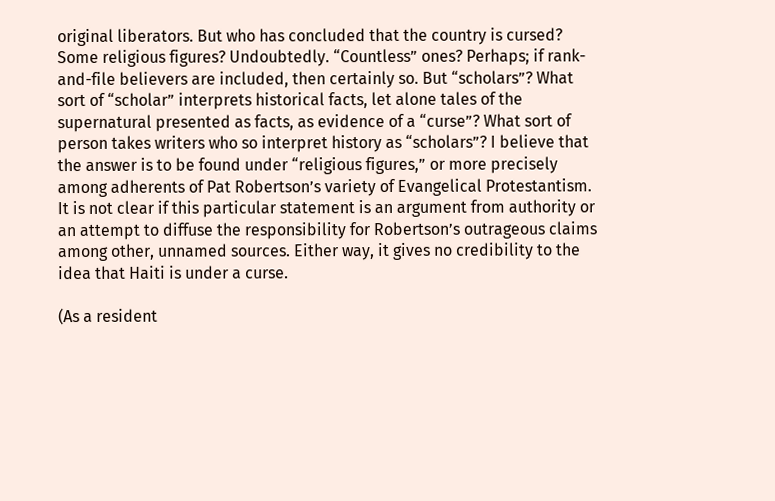original liberators. But who has concluded that the country is cursed? Some religious figures? Undoubtedly. “Countless” ones? Perhaps; if rank-and-file believers are included, then certainly so. But “scholars”? What sort of “scholar” interprets historical facts, let alone tales of the supernatural presented as facts, as evidence of a “curse”? What sort of person takes writers who so interpret history as “scholars”? I believe that the answer is to be found under “religious figures,” or more precisely among adherents of Pat Robertson’s variety of Evangelical Protestantism. It is not clear if this particular statement is an argument from authority or an attempt to diffuse the responsibility for Robertson’s outrageous claims among other, unnamed sources. Either way, it gives no credibility to the idea that Haiti is under a curse.

(As a resident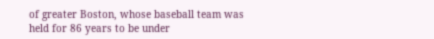of greater Boston, whose baseball team was held for 86 years to be under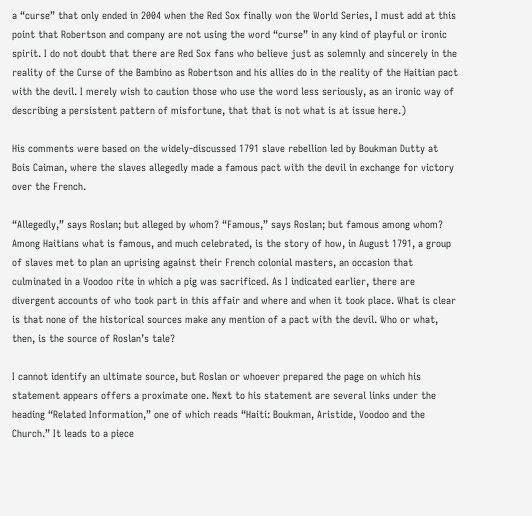a “curse” that only ended in 2004 when the Red Sox finally won the World Series, I must add at this point that Robertson and company are not using the word “curse” in any kind of playful or ironic spirit. I do not doubt that there are Red Sox fans who believe just as solemnly and sincerely in the reality of the Curse of the Bambino as Robertson and his allies do in the reality of the Haitian pact with the devil. I merely wish to caution those who use the word less seriously, as an ironic way of describing a persistent pattern of misfortune, that that is not what is at issue here.)

His comments were based on the widely-discussed 1791 slave rebellion led by Boukman Dutty at Bois Caiman, where the slaves allegedly made a famous pact with the devil in exchange for victory over the French.

“Allegedly,” says Roslan; but alleged by whom? “Famous,” says Roslan; but famous among whom? Among Haitians what is famous, and much celebrated, is the story of how, in August 1791, a group of slaves met to plan an uprising against their French colonial masters, an occasion that culminated in a Voodoo rite in which a pig was sacrificed. As I indicated earlier, there are divergent accounts of who took part in this affair and where and when it took place. What is clear is that none of the historical sources make any mention of a pact with the devil. Who or what, then, is the source of Roslan’s tale?

I cannot identify an ultimate source, but Roslan or whoever prepared the page on which his statement appears offers a proximate one. Next to his statement are several links under the heading “Related Information,” one of which reads “Haiti: Boukman, Aristide, Voodoo and the Church.” It leads to a piece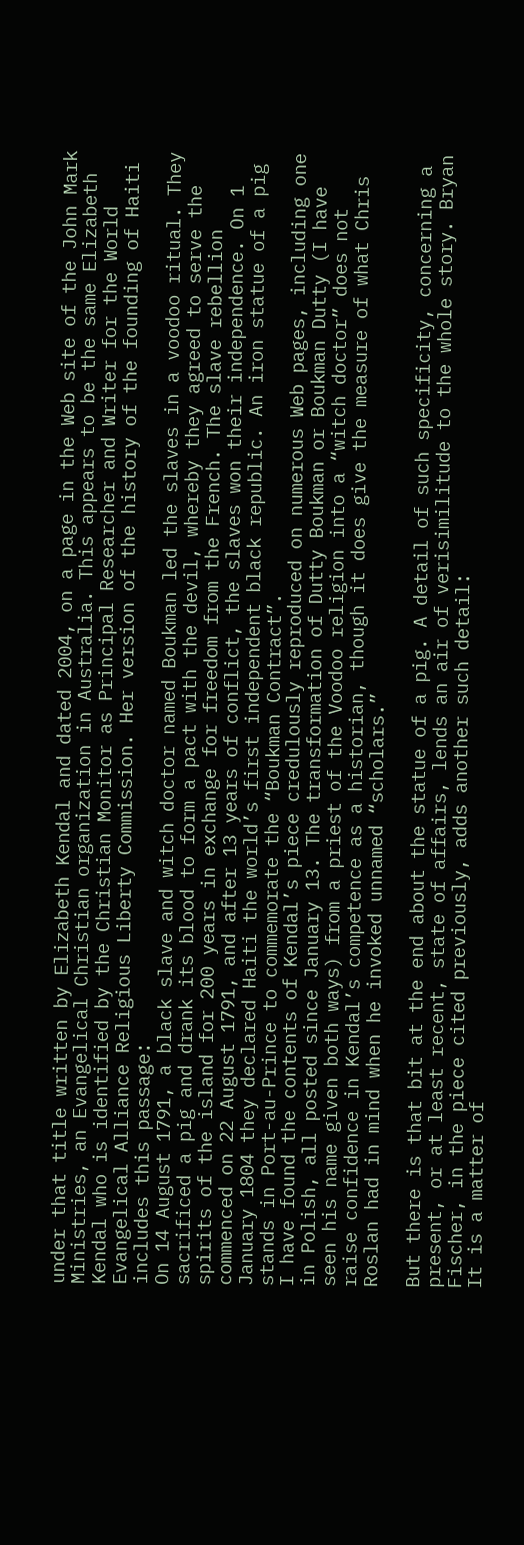under that title written by Elizabeth Kendal and dated 2004, on a page in the Web site of the John Mark Ministries, an Evangelical Christian organization in Australia. This appears to be the same Elizabeth Kendal who is identified by the Christian Monitor as Principal Researcher and Writer for the World Evangelical Alliance Religious Liberty Commission. Her version of the history of the founding of Haiti includes this passage:
On 14 August 1791, a black slave and witch doctor named Boukman led the slaves in a voodoo ritual. They sacrificed a pig and drank its blood to form a pact with the devil, whereby they agreed to serve the spirits of the island for 200 years in exchange for freedom from the French. The slave rebellion commenced on 22 August 1791, and after 13 years of conflict, the slaves won their independence. On 1 January 1804 they declared Haiti the world’s first independent black republic. An iron statue of a pig stands in Port-au-Prince to commemorate the “Boukman Contract”.
I have found the contents of Kendal’s piece credulously reproduced on numerous Web pages, including one in Polish, all posted since January 13. The transformation of Dutty Boukman or Boukman Dutty (I have seen his name given both ways) from a priest of the Voodoo religion into a “witch doctor” does not raise confidence in Kendal’s competence as a historian, though it does give the measure of what Chris Roslan had in mind when he invoked unnamed “scholars.”

But there is that bit at the end about the statue of a pig. A detail of such specificity, concerning a present, or at least recent, state of affairs, lends an air of verisimilitude to the whole story. Bryan Fischer, in the piece cited previously, adds another such detail:
It is a matter of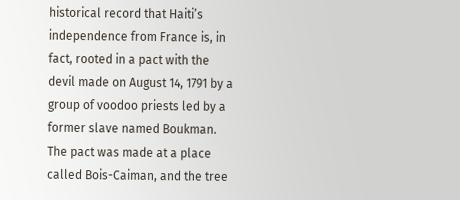historical record that Haiti’s independence from France is, in fact, rooted in a pact with the devil made on August 14, 1791 by a group of voodoo priests led by a former slave named Boukman. The pact was made at a place called Bois-Caiman, and the tree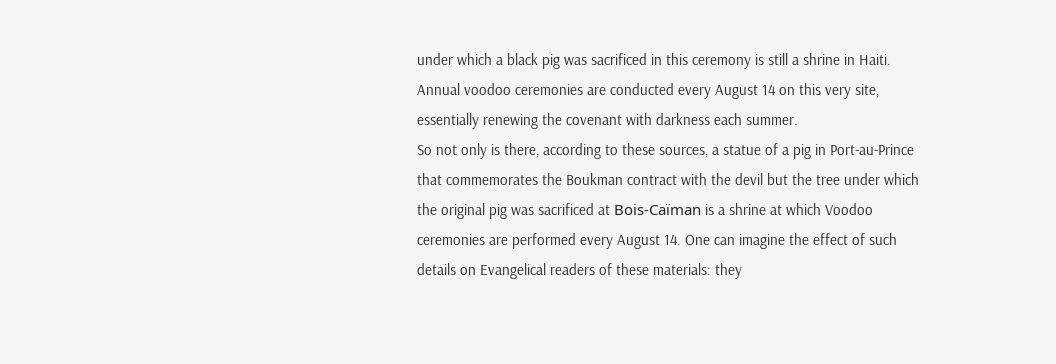under which a black pig was sacrificed in this ceremony is still a shrine in Haiti. Annual voodoo ceremonies are conducted every August 14 on this very site, essentially renewing the covenant with darkness each summer.
So not only is there, according to these sources, a statue of a pig in Port-au-Prince that commemorates the Boukman contract with the devil but the tree under which the original pig was sacrificed at Bois-Caïman is a shrine at which Voodoo ceremonies are performed every August 14. One can imagine the effect of such details on Evangelical readers of these materials: they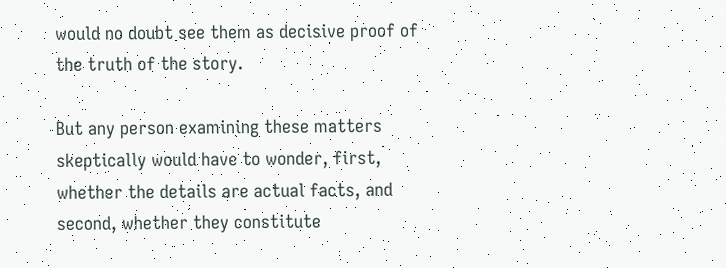would no doubt see them as decisive proof of the truth of the story.

But any person examining these matters skeptically would have to wonder, first, whether the details are actual facts, and second, whether they constitute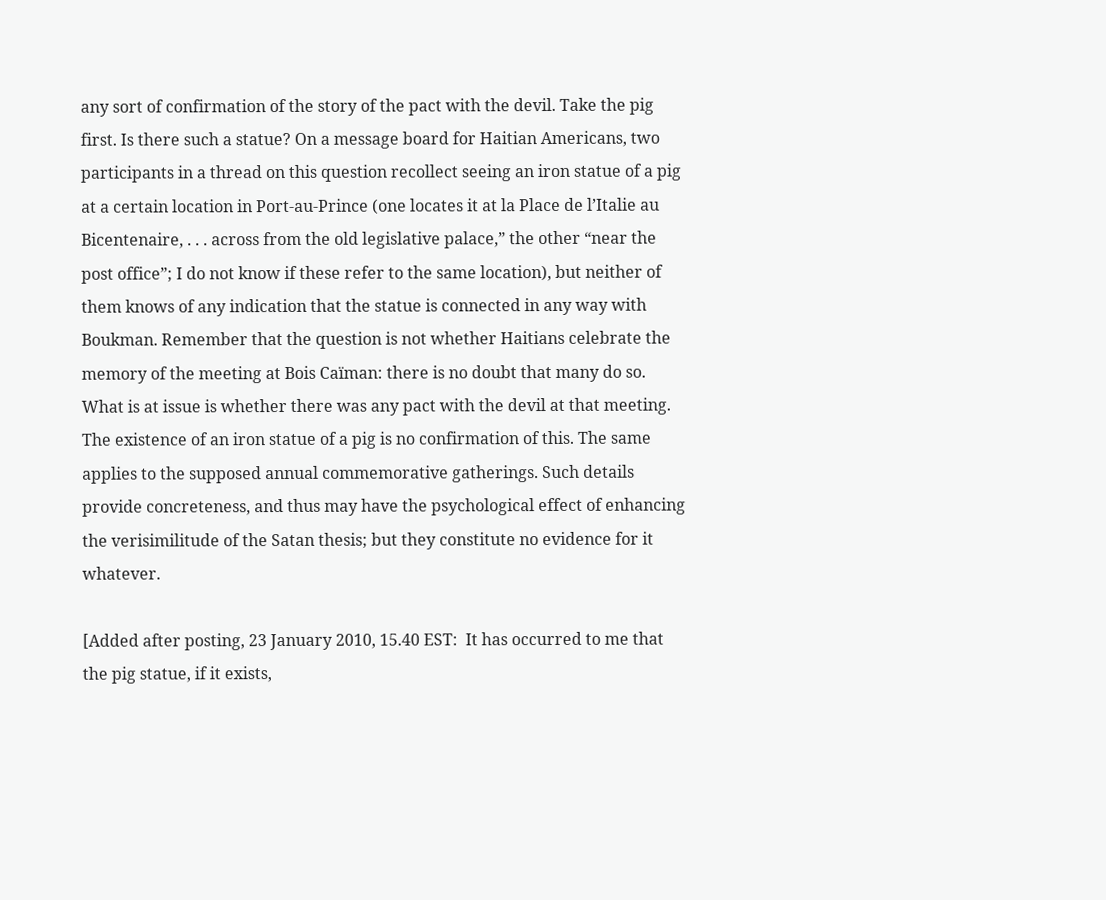any sort of confirmation of the story of the pact with the devil. Take the pig first. Is there such a statue? On a message board for Haitian Americans, two participants in a thread on this question recollect seeing an iron statue of a pig at a certain location in Port-au-Prince (one locates it at la Place de l’Italie au Bicentenaire, . . . across from the old legislative palace,” the other “near the post office”; I do not know if these refer to the same location), but neither of them knows of any indication that the statue is connected in any way with Boukman. Remember that the question is not whether Haitians celebrate the memory of the meeting at Bois Caïman: there is no doubt that many do so. What is at issue is whether there was any pact with the devil at that meeting. The existence of an iron statue of a pig is no confirmation of this. The same applies to the supposed annual commemorative gatherings. Such details provide concreteness, and thus may have the psychological effect of enhancing the verisimilitude of the Satan thesis; but they constitute no evidence for it whatever.

[Added after posting, 23 January 2010, 15.40 EST:  It has occurred to me that the pig statue, if it exists,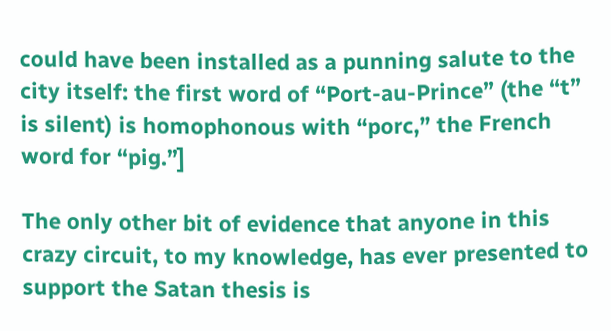could have been installed as a punning salute to the city itself: the first word of “Port-au-Prince” (the “t” is silent) is homophonous with “porc,” the French word for “pig.”]

The only other bit of evidence that anyone in this crazy circuit, to my knowledge, has ever presented to support the Satan thesis is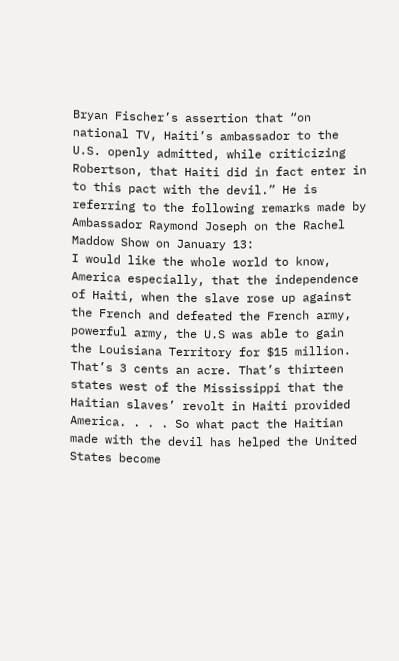Bryan Fischer’s assertion that “on national TV, Haiti’s ambassador to the U.S. openly admitted, while criticizing Robertson, that Haiti did in fact enter in to this pact with the devil.” He is referring to the following remarks made by Ambassador Raymond Joseph on the Rachel Maddow Show on January 13:
I would like the whole world to know, America especially, that the independence of Haiti, when the slave rose up against the French and defeated the French army, powerful army, the U.S was able to gain the Louisiana Territory for $15 million. That’s 3 cents an acre. That’s thirteen states west of the Mississippi that the Haitian slaves’ revolt in Haiti provided America. . . . So what pact the Haitian made with the devil has helped the United States become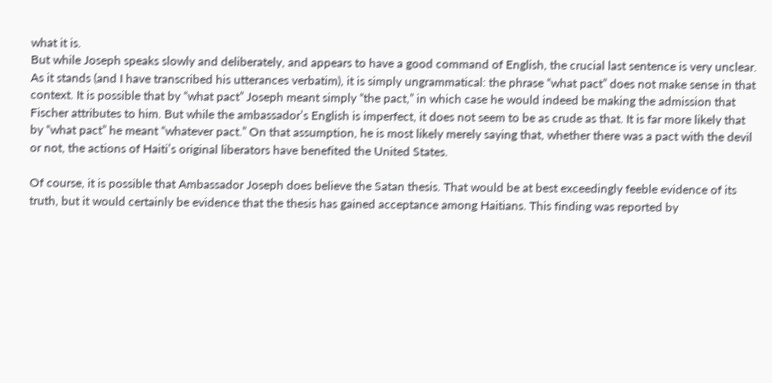what it is.
But while Joseph speaks slowly and deliberately, and appears to have a good command of English, the crucial last sentence is very unclear. As it stands (and I have transcribed his utterances verbatim), it is simply ungrammatical: the phrase “what pact” does not make sense in that context. It is possible that by “what pact” Joseph meant simply “the pact,” in which case he would indeed be making the admission that Fischer attributes to him. But while the ambassador’s English is imperfect, it does not seem to be as crude as that. It is far more likely that by “what pact” he meant “whatever pact.” On that assumption, he is most likely merely saying that, whether there was a pact with the devil or not, the actions of Haiti’s original liberators have benefited the United States.

Of course, it is possible that Ambassador Joseph does believe the Satan thesis. That would be at best exceedingly feeble evidence of its truth, but it would certainly be evidence that the thesis has gained acceptance among Haitians. This finding was reported by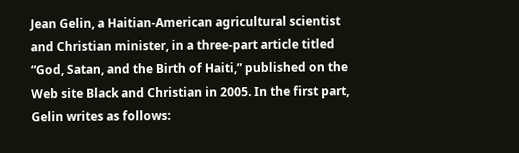Jean Gelin, a Haitian-American agricultural scientist and Christian minister, in a three-part article titled “God, Satan, and the Birth of Haiti,” published on the Web site Black and Christian in 2005. In the first part, Gelin writes as follows: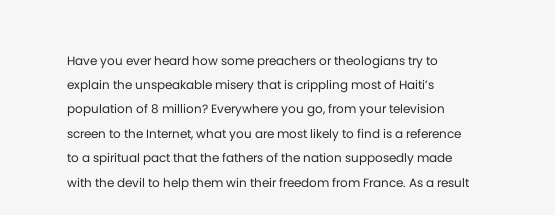Have you ever heard how some preachers or theologians try to explain the unspeakable misery that is crippling most of Haiti’s population of 8 million? Everywhere you go, from your television screen to the Internet, what you are most likely to find is a reference to a spiritual pact that the fathers of the nation supposedly made with the devil to help them win their freedom from France. As a result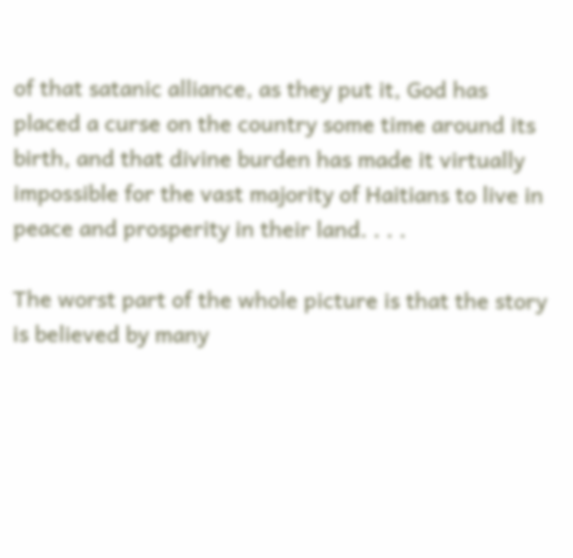of that satanic alliance, as they put it, God has placed a curse on the country some time around its birth, and that divine burden has made it virtually impossible for the vast majority of Haitians to live in peace and prosperity in their land. . . .

The worst part of the whole picture is that the story is believed by many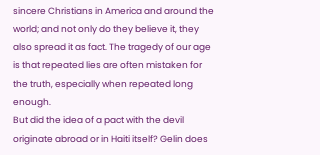sincere Christians in America and around the world; and not only do they believe it, they also spread it as fact. The tragedy of our age is that repeated lies are often mistaken for the truth, especially when repeated long enough.
But did the idea of a pact with the devil originate abroad or in Haiti itself? Gelin does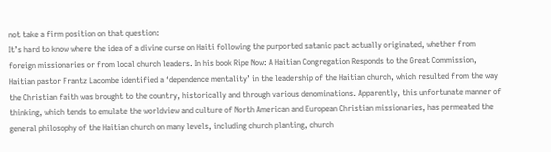not take a firm position on that question:
It’s hard to know where the idea of a divine curse on Haiti following the purported satanic pact actually originated, whether from foreign missionaries or from local church leaders. In his book Ripe Now: A Haitian Congregation Responds to the Great Commission, Haitian pastor Frantz Lacombe identified a ‘dependence mentality’ in the leadership of the Haitian church, which resulted from the way the Christian faith was brought to the country, historically and through various denominations. Apparently, this unfortunate manner of thinking, which tends to emulate the worldview and culture of North American and European Christian missionaries, has permeated the general philosophy of the Haitian church on many levels, including church planting, church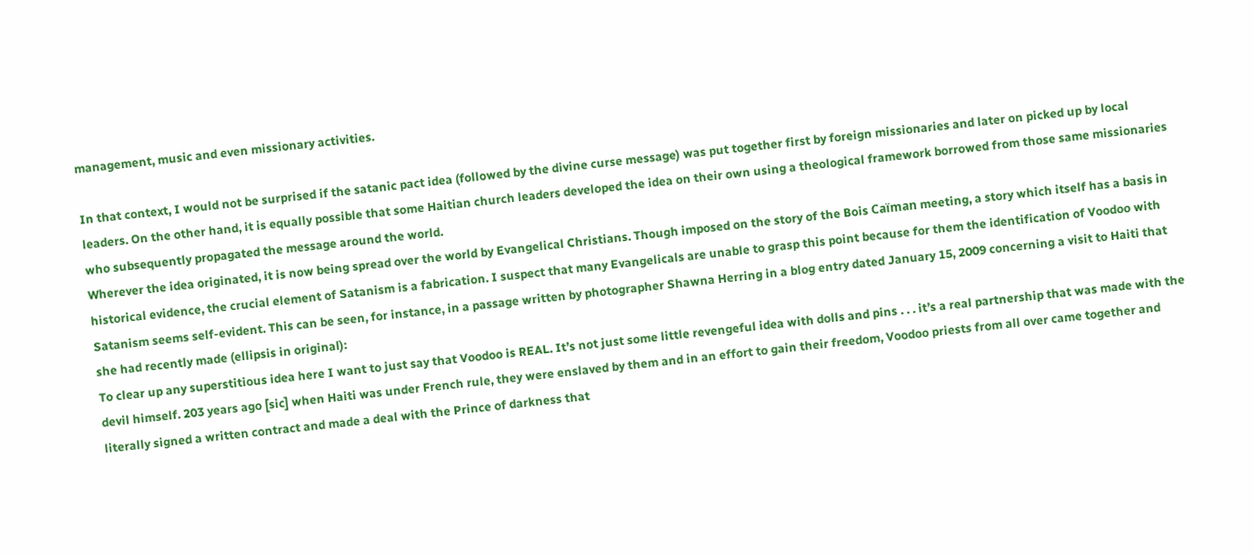management, music and even missionary activities.

In that context, I would not be surprised if the satanic pact idea (followed by the divine curse message) was put together first by foreign missionaries and later on picked up by local leaders. On the other hand, it is equally possible that some Haitian church leaders developed the idea on their own using a theological framework borrowed from those same missionaries who subsequently propagated the message around the world.
Wherever the idea originated, it is now being spread over the world by Evangelical Christians. Though imposed on the story of the Bois Caïman meeting, a story which itself has a basis in historical evidence, the crucial element of Satanism is a fabrication. I suspect that many Evangelicals are unable to grasp this point because for them the identification of Voodoo with Satanism seems self-evident. This can be seen, for instance, in a passage written by photographer Shawna Herring in a blog entry dated January 15, 2009 concerning a visit to Haiti that she had recently made (ellipsis in original):
To clear up any superstitious idea here I want to just say that Voodoo is REAL. It’s not just some little revengeful idea with dolls and pins . . . it’s a real partnership that was made with the devil himself. 203 years ago [sic] when Haiti was under French rule, they were enslaved by them and in an effort to gain their freedom, Voodoo priests from all over came together and literally signed a written contract and made a deal with the Prince of darkness that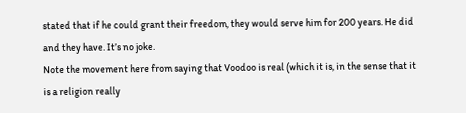stated that if he could grant their freedom, they would serve him for 200 years. He did and they have. It’s no joke.
Note the movement here from saying that Voodoo is real (which it is, in the sense that it is a religion really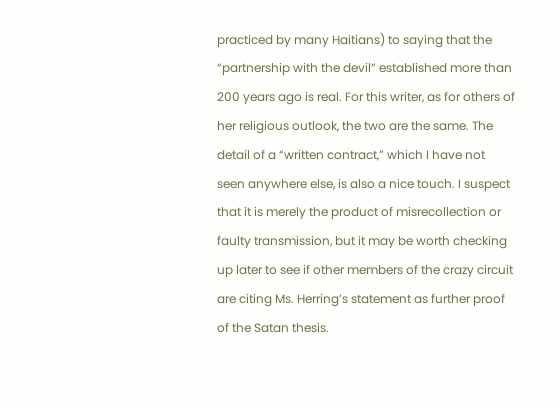practiced by many Haitians) to saying that the “partnership with the devil” established more than 200 years ago is real. For this writer, as for others of her religious outlook, the two are the same. The detail of a “written contract,” which I have not seen anywhere else, is also a nice touch. I suspect that it is merely the product of misrecollection or faulty transmission, but it may be worth checking up later to see if other members of the crazy circuit are citing Ms. Herring’s statement as further proof of the Satan thesis.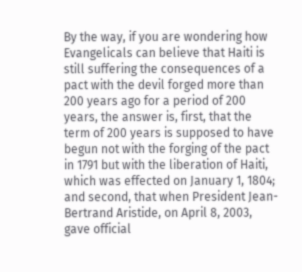By the way, if you are wondering how Evangelicals can believe that Haiti is still suffering the consequences of a pact with the devil forged more than 200 years ago for a period of 200 years, the answer is, first, that the term of 200 years is supposed to have begun not with the forging of the pact in 1791 but with the liberation of Haiti, which was effected on January 1, 1804; and second, that when President Jean-Bertrand Aristide, on April 8, 2003, gave official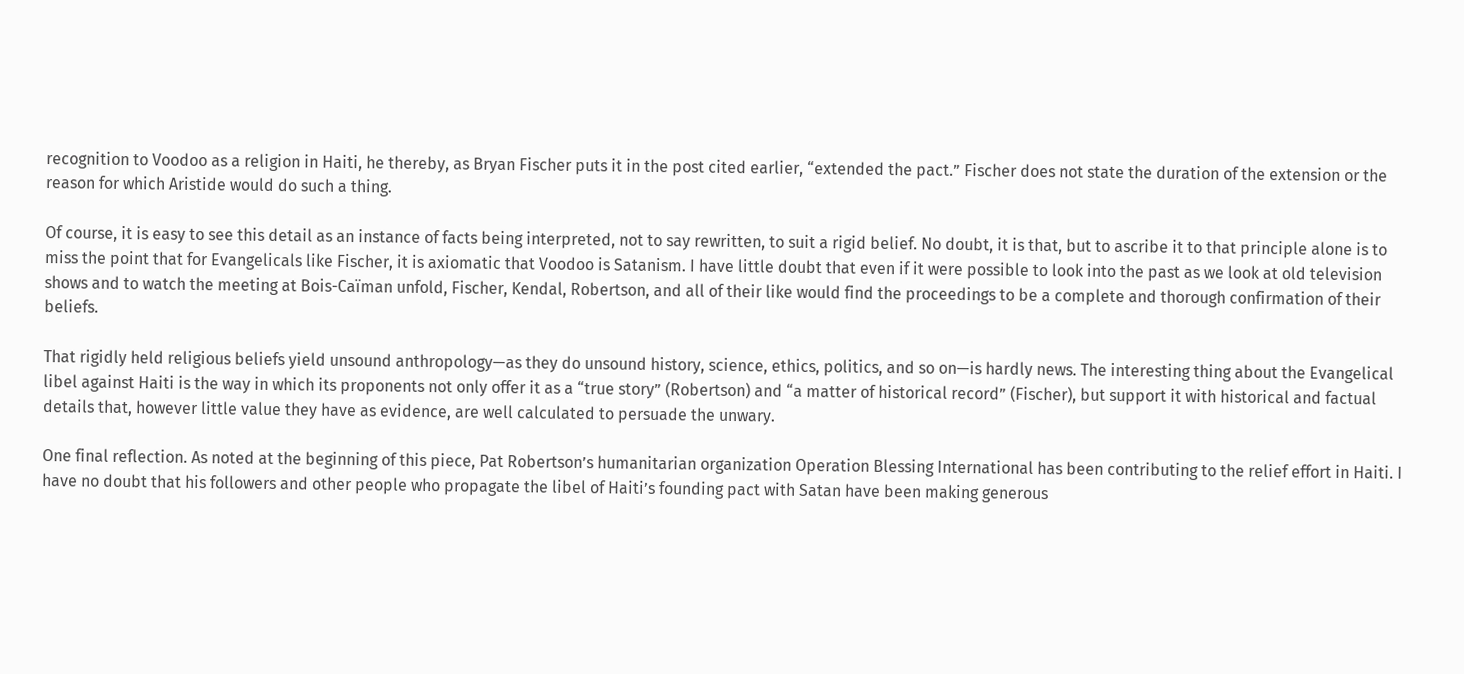recognition to Voodoo as a religion in Haiti, he thereby, as Bryan Fischer puts it in the post cited earlier, “extended the pact.” Fischer does not state the duration of the extension or the reason for which Aristide would do such a thing.

Of course, it is easy to see this detail as an instance of facts being interpreted, not to say rewritten, to suit a rigid belief. No doubt, it is that, but to ascribe it to that principle alone is to miss the point that for Evangelicals like Fischer, it is axiomatic that Voodoo is Satanism. I have little doubt that even if it were possible to look into the past as we look at old television shows and to watch the meeting at Bois-Caïman unfold, Fischer, Kendal, Robertson, and all of their like would find the proceedings to be a complete and thorough confirmation of their beliefs.

That rigidly held religious beliefs yield unsound anthropology—as they do unsound history, science, ethics, politics, and so on—is hardly news. The interesting thing about the Evangelical libel against Haiti is the way in which its proponents not only offer it as a “true story” (Robertson) and “a matter of historical record” (Fischer), but support it with historical and factual details that, however little value they have as evidence, are well calculated to persuade the unwary.

One final reflection. As noted at the beginning of this piece, Pat Robertson’s humanitarian organization Operation Blessing International has been contributing to the relief effort in Haiti. I have no doubt that his followers and other people who propagate the libel of Haiti’s founding pact with Satan have been making generous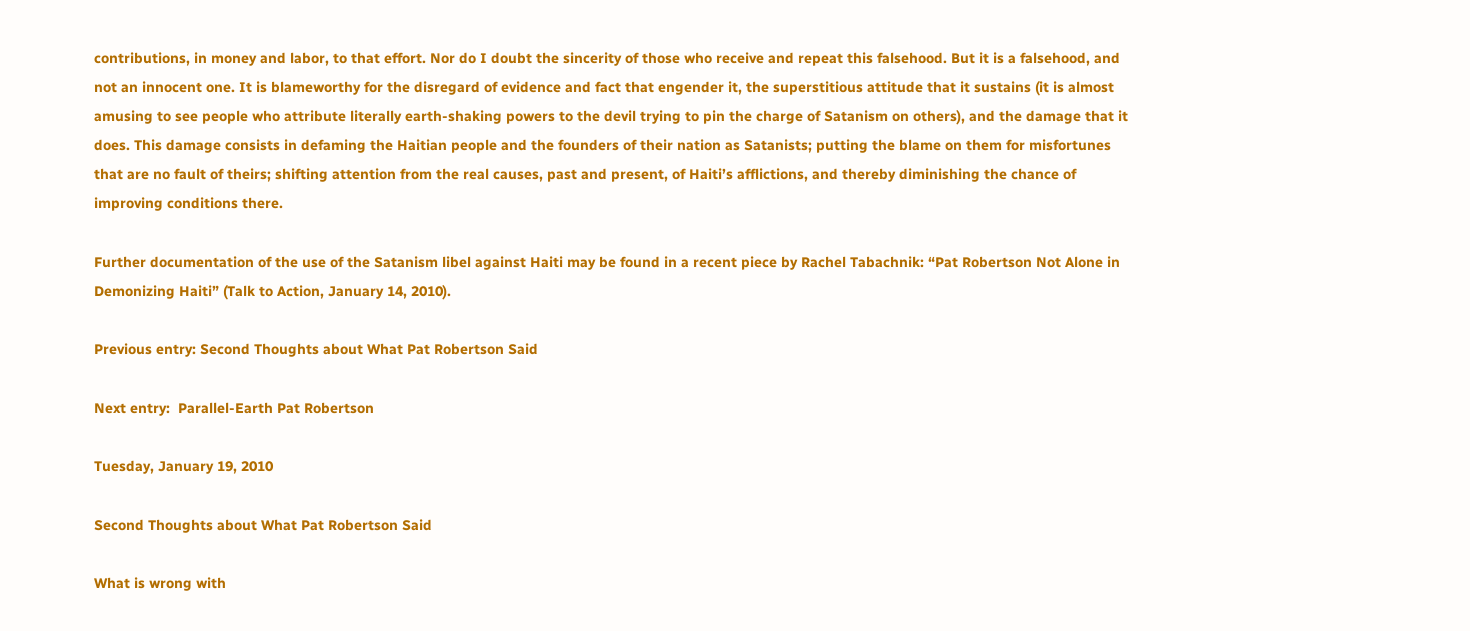contributions, in money and labor, to that effort. Nor do I doubt the sincerity of those who receive and repeat this falsehood. But it is a falsehood, and not an innocent one. It is blameworthy for the disregard of evidence and fact that engender it, the superstitious attitude that it sustains (it is almost amusing to see people who attribute literally earth-shaking powers to the devil trying to pin the charge of Satanism on others), and the damage that it does. This damage consists in defaming the Haitian people and the founders of their nation as Satanists; putting the blame on them for misfortunes that are no fault of theirs; shifting attention from the real causes, past and present, of Haiti’s afflictions, and thereby diminishing the chance of improving conditions there.

Further documentation of the use of the Satanism libel against Haiti may be found in a recent piece by Rachel Tabachnik: “Pat Robertson Not Alone in Demonizing Haiti” (Talk to Action, January 14, 2010).

Previous entry: Second Thoughts about What Pat Robertson Said

Next entry:  Parallel-Earth Pat Robertson

Tuesday, January 19, 2010

Second Thoughts about What Pat Robertson Said

What is wrong with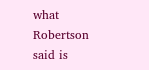what Robertson said is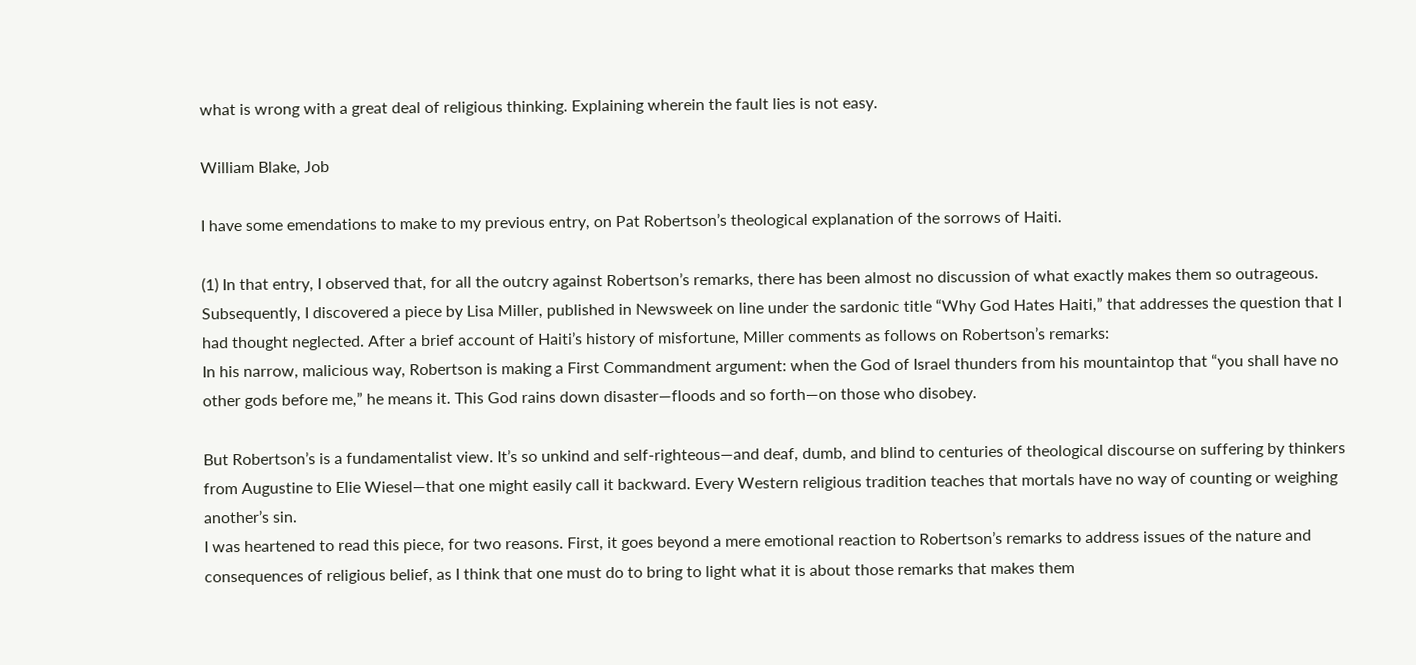what is wrong with a great deal of religious thinking. Explaining wherein the fault lies is not easy.

William Blake, Job

I have some emendations to make to my previous entry, on Pat Robertson’s theological explanation of the sorrows of Haiti.

(1) In that entry, I observed that, for all the outcry against Robertson’s remarks, there has been almost no discussion of what exactly makes them so outrageous. Subsequently, I discovered a piece by Lisa Miller, published in Newsweek on line under the sardonic title “Why God Hates Haiti,” that addresses the question that I had thought neglected. After a brief account of Haiti’s history of misfortune, Miller comments as follows on Robertson’s remarks:
In his narrow, malicious way, Robertson is making a First Commandment argument: when the God of Israel thunders from his mountaintop that “you shall have no other gods before me,” he means it. This God rains down disaster—floods and so forth—on those who disobey.

But Robertson’s is a fundamentalist view. It’s so unkind and self-righteous—and deaf, dumb, and blind to centuries of theological discourse on suffering by thinkers from Augustine to Elie Wiesel—that one might easily call it backward. Every Western religious tradition teaches that mortals have no way of counting or weighing another’s sin.
I was heartened to read this piece, for two reasons. First, it goes beyond a mere emotional reaction to Robertson’s remarks to address issues of the nature and consequences of religious belief, as I think that one must do to bring to light what it is about those remarks that makes them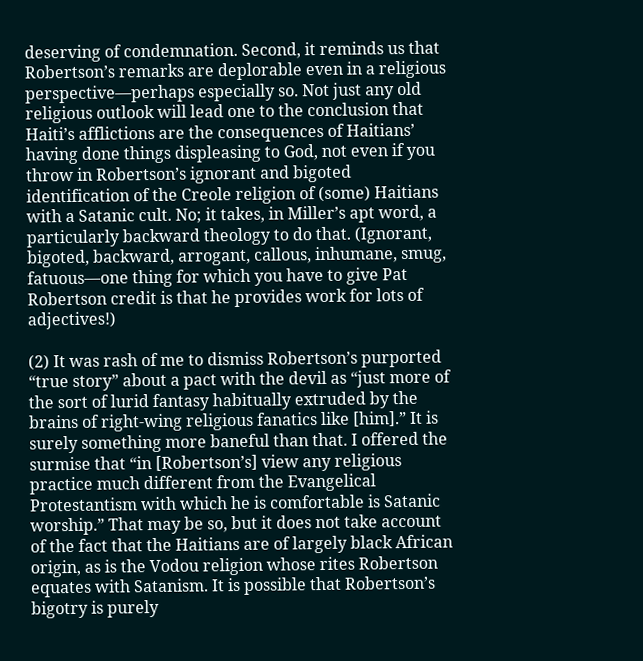deserving of condemnation. Second, it reminds us that Robertson’s remarks are deplorable even in a religious perspective—perhaps especially so. Not just any old religious outlook will lead one to the conclusion that Haiti’s afflictions are the consequences of Haitians’ having done things displeasing to God, not even if you throw in Robertson’s ignorant and bigoted identification of the Creole religion of (some) Haitians with a Satanic cult. No; it takes, in Miller’s apt word, a particularly backward theology to do that. (Ignorant, bigoted, backward, arrogant, callous, inhumane, smug, fatuous—one thing for which you have to give Pat Robertson credit is that he provides work for lots of adjectives!)

(2) It was rash of me to dismiss Robertson’s purported “true story” about a pact with the devil as “just more of the sort of lurid fantasy habitually extruded by the brains of right-wing religious fanatics like [him].” It is surely something more baneful than that. I offered the surmise that “in [Robertson’s] view any religious practice much different from the Evangelical Protestantism with which he is comfortable is Satanic worship.” That may be so, but it does not take account of the fact that the Haitians are of largely black African origin, as is the Vodou religion whose rites Robertson equates with Satanism. It is possible that Robertson’s bigotry is purely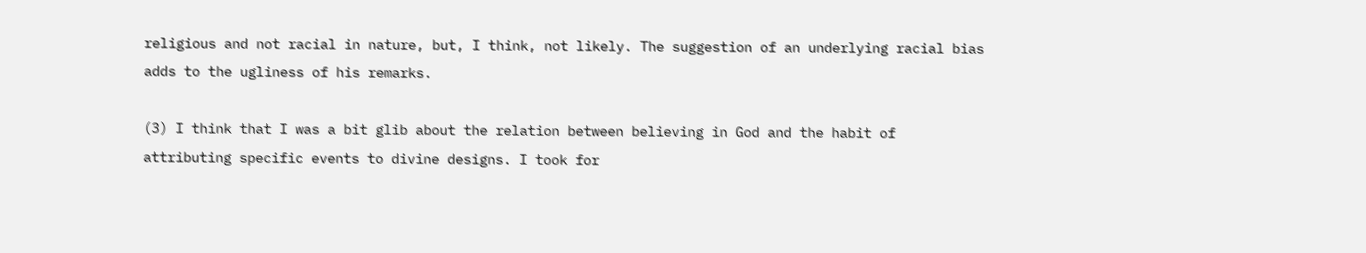religious and not racial in nature, but, I think, not likely. The suggestion of an underlying racial bias adds to the ugliness of his remarks.

(3) I think that I was a bit glib about the relation between believing in God and the habit of attributing specific events to divine designs. I took for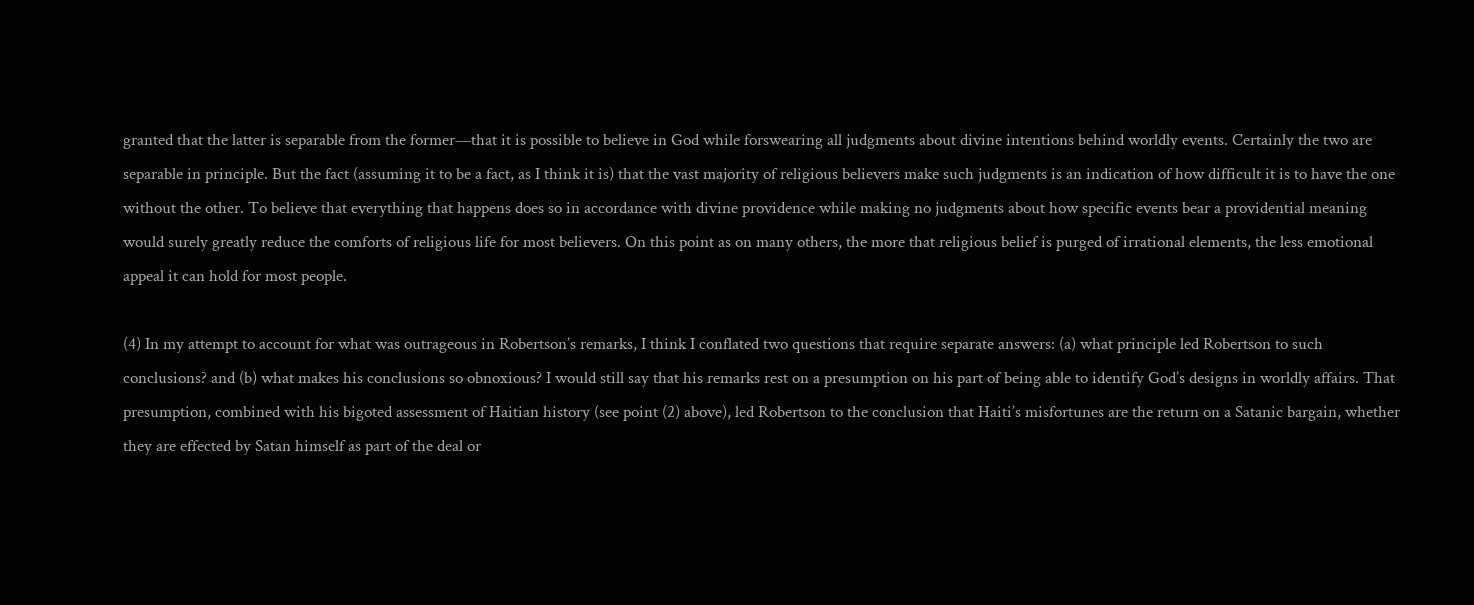granted that the latter is separable from the former—that it is possible to believe in God while forswearing all judgments about divine intentions behind worldly events. Certainly the two are separable in principle. But the fact (assuming it to be a fact, as I think it is) that the vast majority of religious believers make such judgments is an indication of how difficult it is to have the one without the other. To believe that everything that happens does so in accordance with divine providence while making no judgments about how specific events bear a providential meaning would surely greatly reduce the comforts of religious life for most believers. On this point as on many others, the more that religious belief is purged of irrational elements, the less emotional appeal it can hold for most people.

(4) In my attempt to account for what was outrageous in Robertson’s remarks, I think I conflated two questions that require separate answers: (a) what principle led Robertson to such conclusions? and (b) what makes his conclusions so obnoxious? I would still say that his remarks rest on a presumption on his part of being able to identify God’s designs in worldly affairs. That presumption, combined with his bigoted assessment of Haitian history (see point (2) above), led Robertson to the conclusion that Haiti’s misfortunes are the return on a Satanic bargain, whether they are effected by Satan himself as part of the deal or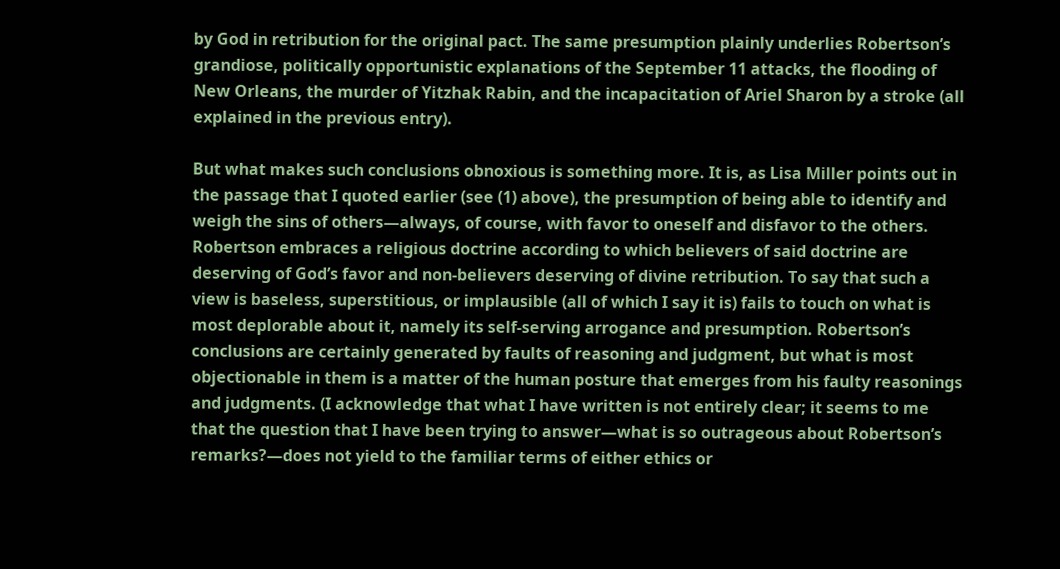by God in retribution for the original pact. The same presumption plainly underlies Robertson’s grandiose, politically opportunistic explanations of the September 11 attacks, the flooding of New Orleans, the murder of Yitzhak Rabin, and the incapacitation of Ariel Sharon by a stroke (all explained in the previous entry).

But what makes such conclusions obnoxious is something more. It is, as Lisa Miller points out in the passage that I quoted earlier (see (1) above), the presumption of being able to identify and weigh the sins of others—always, of course, with favor to oneself and disfavor to the others. Robertson embraces a religious doctrine according to which believers of said doctrine are deserving of God’s favor and non-believers deserving of divine retribution. To say that such a view is baseless, superstitious, or implausible (all of which I say it is) fails to touch on what is most deplorable about it, namely its self-serving arrogance and presumption. Robertson’s conclusions are certainly generated by faults of reasoning and judgment, but what is most objectionable in them is a matter of the human posture that emerges from his faulty reasonings and judgments. (I acknowledge that what I have written is not entirely clear; it seems to me that the question that I have been trying to answer—what is so outrageous about Robertson’s remarks?—does not yield to the familiar terms of either ethics or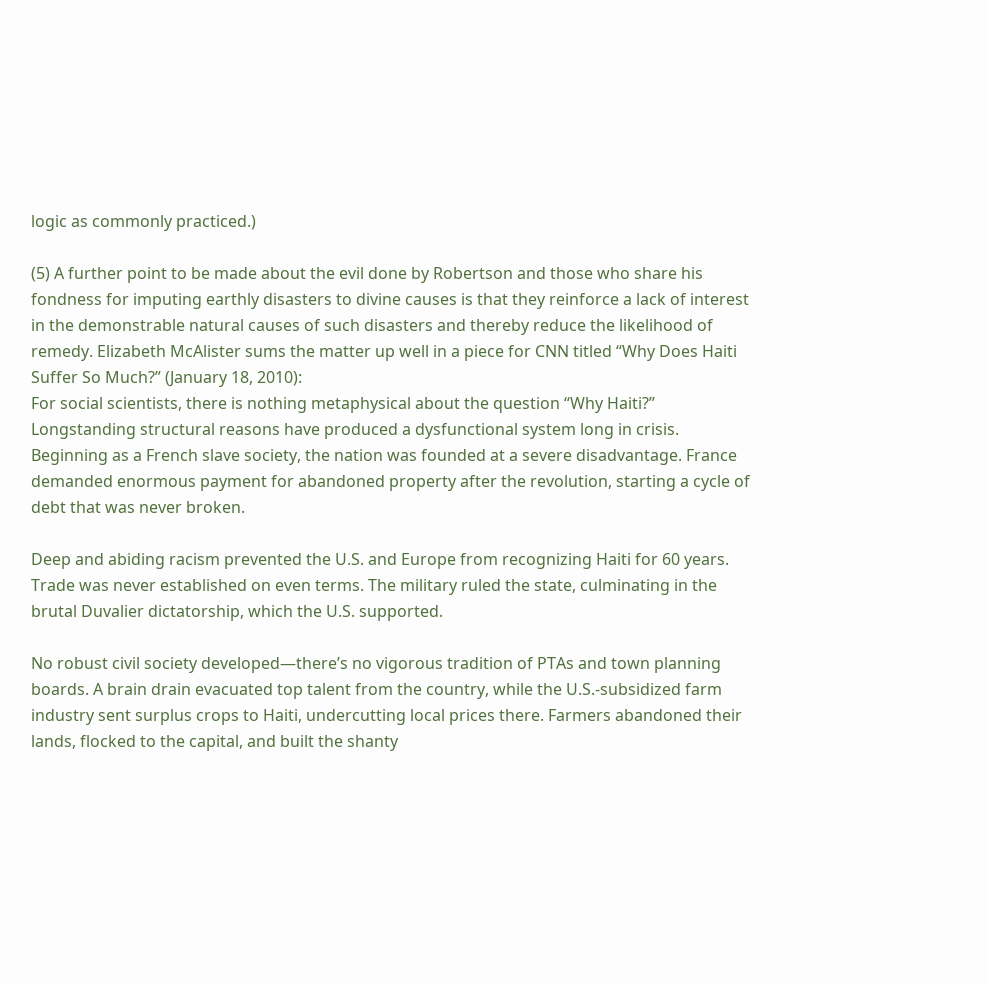logic as commonly practiced.)

(5) A further point to be made about the evil done by Robertson and those who share his fondness for imputing earthly disasters to divine causes is that they reinforce a lack of interest in the demonstrable natural causes of such disasters and thereby reduce the likelihood of remedy. Elizabeth McAlister sums the matter up well in a piece for CNN titled “Why Does Haiti Suffer So Much?” (January 18, 2010):
For social scientists, there is nothing metaphysical about the question “Why Haiti?” Longstanding structural reasons have produced a dysfunctional system long in crisis. Beginning as a French slave society, the nation was founded at a severe disadvantage. France demanded enormous payment for abandoned property after the revolution, starting a cycle of debt that was never broken.

Deep and abiding racism prevented the U.S. and Europe from recognizing Haiti for 60 years. Trade was never established on even terms. The military ruled the state, culminating in the brutal Duvalier dictatorship, which the U.S. supported.

No robust civil society developed—there’s no vigorous tradition of PTAs and town planning boards. A brain drain evacuated top talent from the country, while the U.S.-subsidized farm industry sent surplus crops to Haiti, undercutting local prices there. Farmers abandoned their lands, flocked to the capital, and built the shanty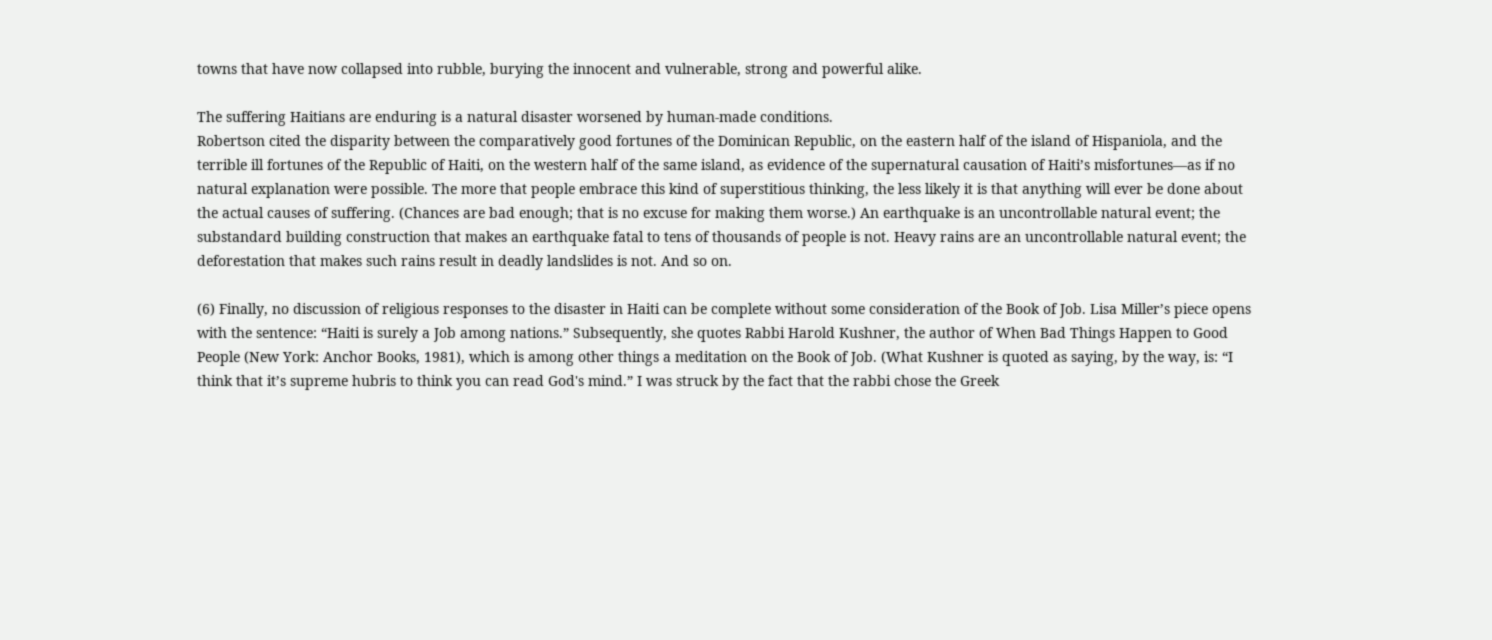towns that have now collapsed into rubble, burying the innocent and vulnerable, strong and powerful alike.

The suffering Haitians are enduring is a natural disaster worsened by human-made conditions.
Robertson cited the disparity between the comparatively good fortunes of the Dominican Republic, on the eastern half of the island of Hispaniola, and the terrible ill fortunes of the Republic of Haiti, on the western half of the same island, as evidence of the supernatural causation of Haiti’s misfortunes—as if no natural explanation were possible. The more that people embrace this kind of superstitious thinking, the less likely it is that anything will ever be done about the actual causes of suffering. (Chances are bad enough; that is no excuse for making them worse.) An earthquake is an uncontrollable natural event; the substandard building construction that makes an earthquake fatal to tens of thousands of people is not. Heavy rains are an uncontrollable natural event; the deforestation that makes such rains result in deadly landslides is not. And so on.

(6) Finally, no discussion of religious responses to the disaster in Haiti can be complete without some consideration of the Book of Job. Lisa Miller’s piece opens with the sentence: “Haiti is surely a Job among nations.” Subsequently, she quotes Rabbi Harold Kushner, the author of When Bad Things Happen to Good People (New York: Anchor Books, 1981), which is among other things a meditation on the Book of Job. (What Kushner is quoted as saying, by the way, is: “I think that it’s supreme hubris to think you can read God's mind.” I was struck by the fact that the rabbi chose the Greek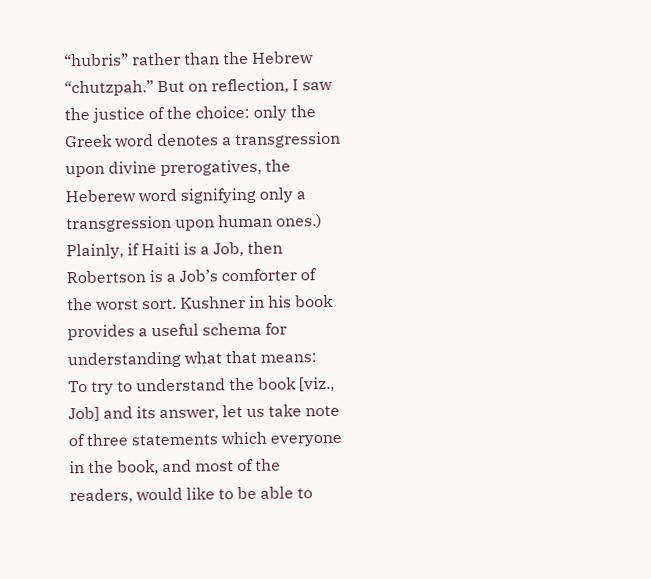“hubris” rather than the Hebrew “chutzpah.” But on reflection, I saw the justice of the choice: only the Greek word denotes a transgression upon divine prerogatives, the Heberew word signifying only a transgression upon human ones.) Plainly, if Haiti is a Job, then Robertson is a Job’s comforter of the worst sort. Kushner in his book provides a useful schema for understanding what that means:
To try to understand the book [viz., Job] and its answer, let us take note of three statements which everyone in the book, and most of the readers, would like to be able to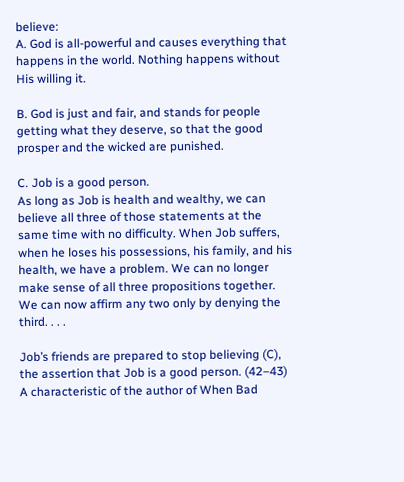believe:
A. God is all-powerful and causes everything that happens in the world. Nothing happens without His willing it.

B. God is just and fair, and stands for people getting what they deserve, so that the good prosper and the wicked are punished.

C. Job is a good person.
As long as Job is health and wealthy, we can believe all three of those statements at the same time with no difficulty. When Job suffers, when he loses his possessions, his family, and his health, we have a problem. We can no longer make sense of all three propositions together. We can now affirm any two only by denying the third. . . .

Job’s friends are prepared to stop believing (C), the assertion that Job is a good person. (42–43)
A characteristic of the author of When Bad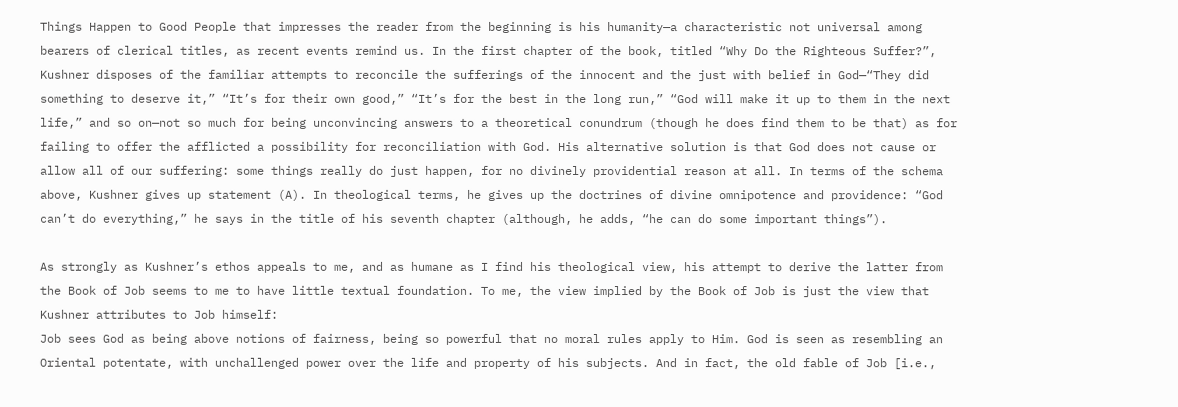Things Happen to Good People that impresses the reader from the beginning is his humanity—a characteristic not universal among bearers of clerical titles, as recent events remind us. In the first chapter of the book, titled “Why Do the Righteous Suffer?”, Kushner disposes of the familiar attempts to reconcile the sufferings of the innocent and the just with belief in God—“They did something to deserve it,” “It’s for their own good,” “It’s for the best in the long run,” “God will make it up to them in the next life,” and so on—not so much for being unconvincing answers to a theoretical conundrum (though he does find them to be that) as for failing to offer the afflicted a possibility for reconciliation with God. His alternative solution is that God does not cause or allow all of our suffering: some things really do just happen, for no divinely providential reason at all. In terms of the schema above, Kushner gives up statement (A). In theological terms, he gives up the doctrines of divine omnipotence and providence: “God can’t do everything,” he says in the title of his seventh chapter (although, he adds, “he can do some important things”).

As strongly as Kushner’s ethos appeals to me, and as humane as I find his theological view, his attempt to derive the latter from the Book of Job seems to me to have little textual foundation. To me, the view implied by the Book of Job is just the view that Kushner attributes to Job himself:
Job sees God as being above notions of fairness, being so powerful that no moral rules apply to Him. God is seen as resembling an Oriental potentate, with unchallenged power over the life and property of his subjects. And in fact, the old fable of Job [i.e.,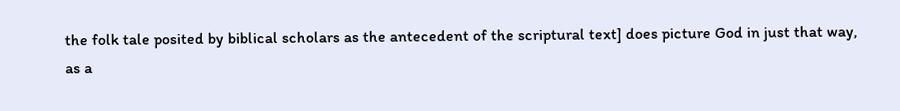the folk tale posited by biblical scholars as the antecedent of the scriptural text] does picture God in just that way, as a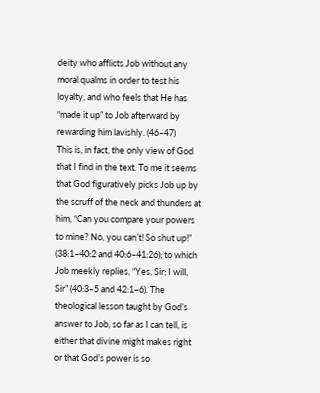deity who afflicts Job without any moral qualms in order to test his loyalty, and who feels that He has “made it up” to Job afterward by rewarding him lavishly. (46–47)
This is, in fact, the only view of God that I find in the text. To me it seems that God figuratively picks Job up by the scruff of the neck and thunders at him, “Can you compare your powers to mine? No, you can’t! So shut up!” (38:1–40:2 and 40:6–41:26); to which Job meekly replies, “Yes, Sir; I will, Sir” (40:3–5 and 42:1–6). The theological lesson taught by God’s answer to Job, so far as I can tell, is either that divine might makes right or that God’s power is so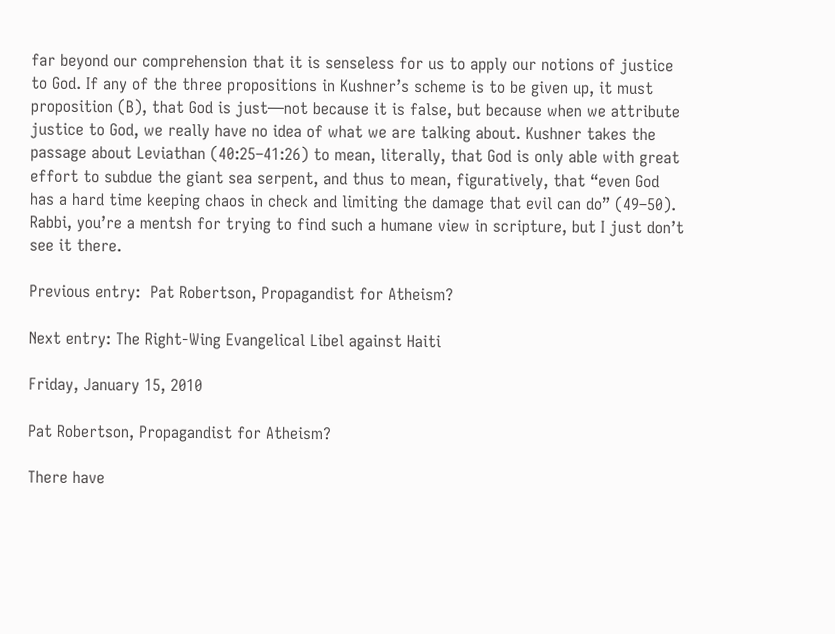far beyond our comprehension that it is senseless for us to apply our notions of justice to God. If any of the three propositions in Kushner’s scheme is to be given up, it must proposition (B), that God is just—not because it is false, but because when we attribute justice to God, we really have no idea of what we are talking about. Kushner takes the passage about Leviathan (40:25–41:26) to mean, literally, that God is only able with great effort to subdue the giant sea serpent, and thus to mean, figuratively, that “even God has a hard time keeping chaos in check and limiting the damage that evil can do” (49–50). Rabbi, you’re a mentsh for trying to find such a humane view in scripture, but I just don’t see it there.

Previous entry:  Pat Robertson, Propagandist for Atheism?

Next entry: The Right-Wing Evangelical Libel against Haiti

Friday, January 15, 2010

Pat Robertson, Propagandist for Atheism?

There have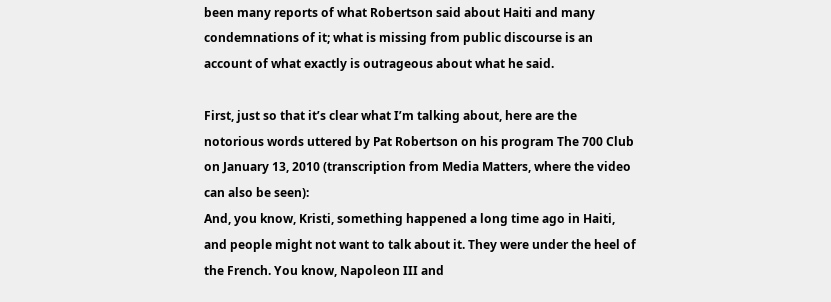been many reports of what Robertson said about Haiti and many condemnations of it; what is missing from public discourse is an account of what exactly is outrageous about what he said.

First, just so that it’s clear what I’m talking about, here are the notorious words uttered by Pat Robertson on his program The 700 Club on January 13, 2010 (transcription from Media Matters, where the video can also be seen):
And, you know, Kristi, something happened a long time ago in Haiti, and people might not want to talk about it. They were under the heel of the French. You know, Napoleon III and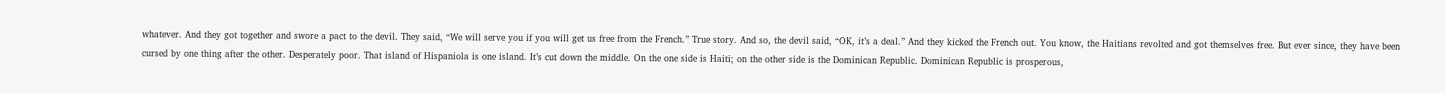whatever. And they got together and swore a pact to the devil. They said, “We will serve you if you will get us free from the French.” True story. And so, the devil said, “OK, it’s a deal.” And they kicked the French out. You know, the Haitians revolted and got themselves free. But ever since, they have been cursed by one thing after the other. Desperately poor. That island of Hispaniola is one island. It’s cut down the middle. On the one side is Haiti; on the other side is the Dominican Republic. Dominican Republic is prosperous,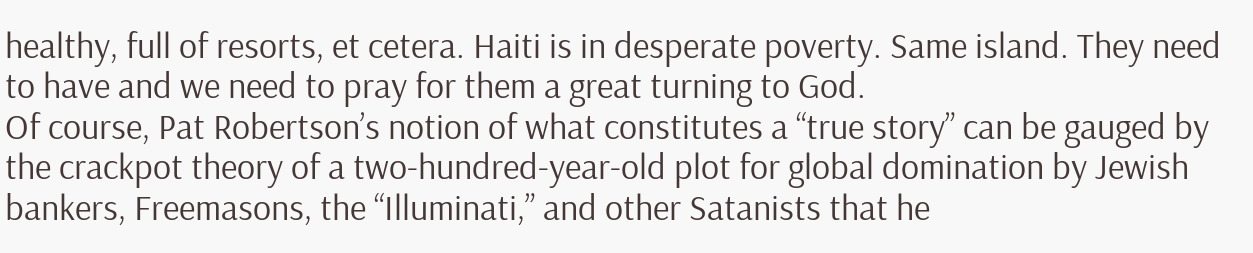healthy, full of resorts, et cetera. Haiti is in desperate poverty. Same island. They need to have and we need to pray for them a great turning to God.
Of course, Pat Robertson’s notion of what constitutes a “true story” can be gauged by the crackpot theory of a two-hundred-year-old plot for global domination by Jewish bankers, Freemasons, the “Illuminati,” and other Satanists that he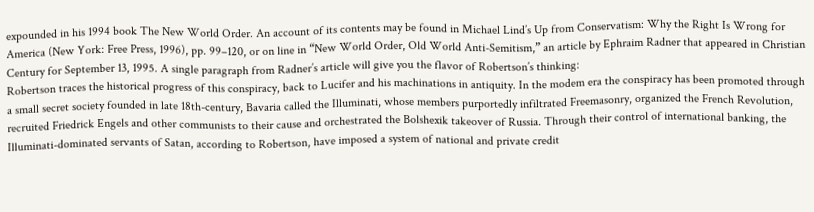expounded in his 1994 book The New World Order. An account of its contents may be found in Michael Lind’s Up from Conservatism: Why the Right Is Wrong for America (New York: Free Press, 1996), pp. 99–120, or on line in “New World Order, Old World Anti-Semitism,” an article by Ephraim Radner that appeared in Christian Century for September 13, 1995. A single paragraph from Radner’s article will give you the flavor of Robertson’s thinking:
Robertson traces the historical progress of this conspiracy, back to Lucifer and his machinations in antiquity. In the modem era the conspiracy has been promoted through a small secret society founded in late 18th-century, Bavaria called the Illuminati, whose members purportedly infiltrated Freemasonry, organized the French Revolution, recruited Friedrick Engels and other communists to their cause and orchestrated the Bolshexik takeover of Russia. Through their control of international banking, the Illuminati-dominated servants of Satan, according to Robertson, have imposed a system of national and private credit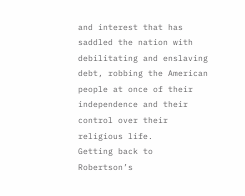and interest that has saddled the nation with debilitating and enslaving debt, robbing the American people at once of their independence and their control over their religious life.
Getting back to Robertson’s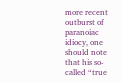more recent outburst of paranoiac idiocy, one should note that his so-called “true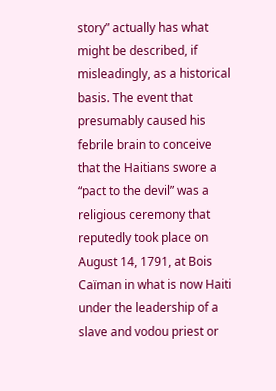story” actually has what might be described, if misleadingly, as a historical basis. The event that presumably caused his febrile brain to conceive that the Haitians swore a “pact to the devil” was a religious ceremony that reputedly took place on August 14, 1791, at Bois Caïman in what is now Haiti under the leadership of a slave and vodou priest or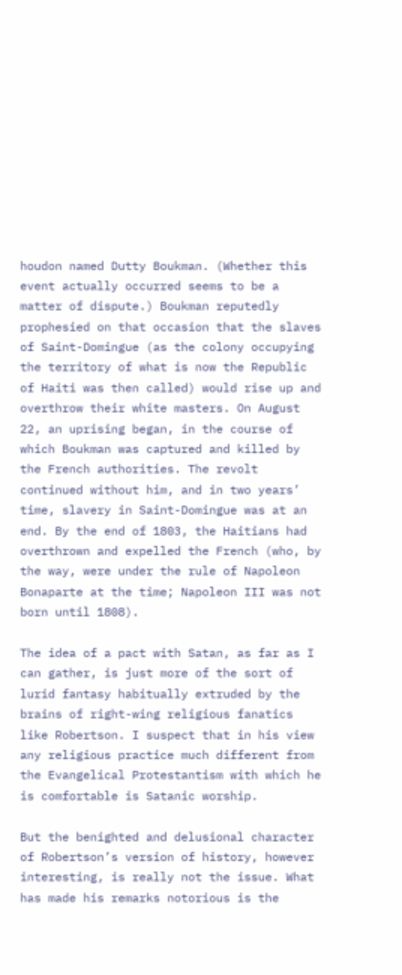houdon named Dutty Boukman. (Whether this event actually occurred seems to be a matter of dispute.) Boukman reputedly prophesied on that occasion that the slaves of Saint-Domingue (as the colony occupying the territory of what is now the Republic of Haiti was then called) would rise up and overthrow their white masters. On August 22, an uprising began, in the course of which Boukman was captured and killed by the French authorities. The revolt continued without him, and in two years’ time, slavery in Saint-Domingue was at an end. By the end of 1803, the Haitians had overthrown and expelled the French (who, by the way, were under the rule of Napoleon Bonaparte at the time; Napoleon III was not born until 1808).

The idea of a pact with Satan, as far as I can gather, is just more of the sort of lurid fantasy habitually extruded by the brains of right-wing religious fanatics like Robertson. I suspect that in his view any religious practice much different from the Evangelical Protestantism with which he is comfortable is Satanic worship.

But the benighted and delusional character of Robertson’s version of history, however interesting, is really not the issue. What has made his remarks notorious is the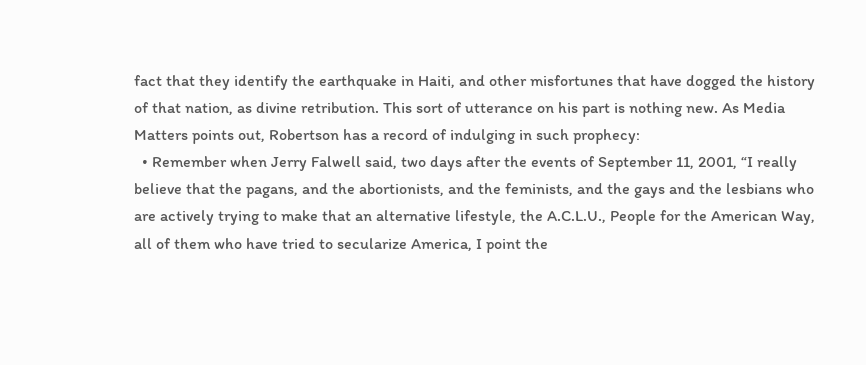fact that they identify the earthquake in Haiti, and other misfortunes that have dogged the history of that nation, as divine retribution. This sort of utterance on his part is nothing new. As Media Matters points out, Robertson has a record of indulging in such prophecy:
  • Remember when Jerry Falwell said, two days after the events of September 11, 2001, “I really believe that the pagans, and the abortionists, and the feminists, and the gays and the lesbians who are actively trying to make that an alternative lifestyle, the A.C.L.U., People for the American Way, all of them who have tried to secularize America, I point the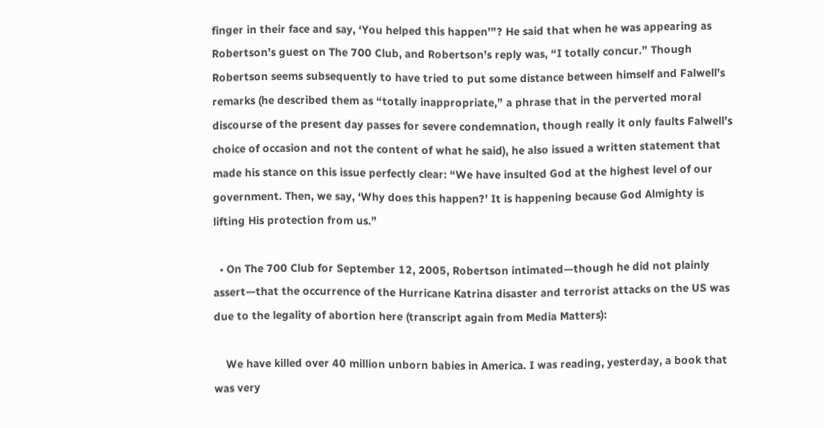finger in their face and say, ‘You helped this happen’”? He said that when he was appearing as Robertson’s guest on The 700 Club, and Robertson’s reply was, “I totally concur.” Though Robertson seems subsequently to have tried to put some distance between himself and Falwell’s remarks (he described them as “totally inappropriate,” a phrase that in the perverted moral discourse of the present day passes for severe condemnation, though really it only faults Falwell’s choice of occasion and not the content of what he said), he also issued a written statement that made his stance on this issue perfectly clear: “We have insulted God at the highest level of our government. Then, we say, ‘Why does this happen?’ It is happening because God Almighty is lifting His protection from us.”

  • On The 700 Club for September 12, 2005, Robertson intimated—though he did not plainly assert—that the occurrence of the Hurricane Katrina disaster and terrorist attacks on the US was due to the legality of abortion here (transcript again from Media Matters):

    We have killed over 40 million unborn babies in America. I was reading, yesterday, a book that was very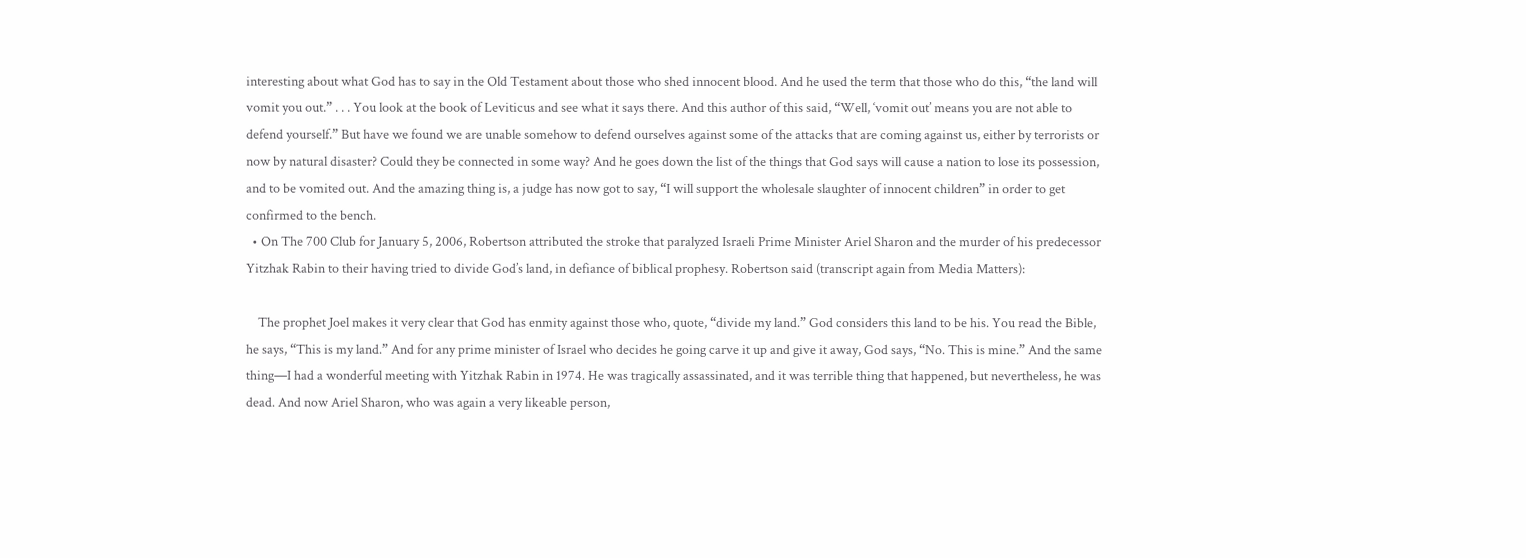interesting about what God has to say in the Old Testament about those who shed innocent blood. And he used the term that those who do this, “the land will vomit you out.” . . . You look at the book of Leviticus and see what it says there. And this author of this said, “Well, ‘vomit out’ means you are not able to defend yourself.” But have we found we are unable somehow to defend ourselves against some of the attacks that are coming against us, either by terrorists or now by natural disaster? Could they be connected in some way? And he goes down the list of the things that God says will cause a nation to lose its possession, and to be vomited out. And the amazing thing is, a judge has now got to say, “I will support the wholesale slaughter of innocent children” in order to get confirmed to the bench.
  • On The 700 Club for January 5, 2006, Robertson attributed the stroke that paralyzed Israeli Prime Minister Ariel Sharon and the murder of his predecessor Yitzhak Rabin to their having tried to divide God’s land, in defiance of biblical prophesy. Robertson said (transcript again from Media Matters):

    The prophet Joel makes it very clear that God has enmity against those who, quote, “divide my land.” God considers this land to be his. You read the Bible, he says, “This is my land.” And for any prime minister of Israel who decides he going carve it up and give it away, God says, “No. This is mine.” And the same thing—I had a wonderful meeting with Yitzhak Rabin in 1974. He was tragically assassinated, and it was terrible thing that happened, but nevertheless, he was dead. And now Ariel Sharon, who was again a very likeable person,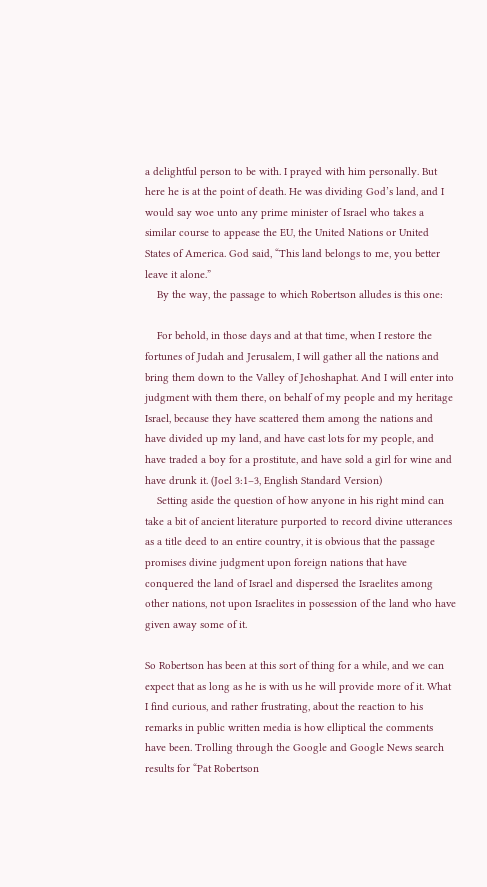a delightful person to be with. I prayed with him personally. But here he is at the point of death. He was dividing God’s land, and I would say woe unto any prime minister of Israel who takes a similar course to appease the EU, the United Nations or United States of America. God said, “This land belongs to me, you better leave it alone.”
    By the way, the passage to which Robertson alludes is this one:

    For behold, in those days and at that time, when I restore the fortunes of Judah and Jerusalem, I will gather all the nations and bring them down to the Valley of Jehoshaphat. And I will enter into judgment with them there, on behalf of my people and my heritage Israel, because they have scattered them among the nations and have divided up my land, and have cast lots for my people, and have traded a boy for a prostitute, and have sold a girl for wine and have drunk it. (Joel 3:1–3, English Standard Version)
    Setting aside the question of how anyone in his right mind can take a bit of ancient literature purported to record divine utterances as a title deed to an entire country, it is obvious that the passage promises divine judgment upon foreign nations that have conquered the land of Israel and dispersed the Israelites among other nations, not upon Israelites in possession of the land who have given away some of it.

So Robertson has been at this sort of thing for a while, and we can expect that as long as he is with us he will provide more of it. What I find curious, and rather frustrating, about the reaction to his remarks in public written media is how elliptical the comments have been. Trolling through the Google and Google News search results for “Pat Robertson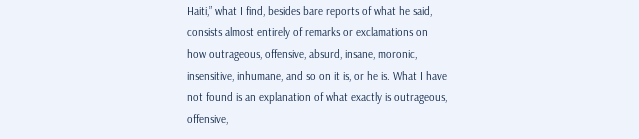Haiti,” what I find, besides bare reports of what he said, consists almost entirely of remarks or exclamations on how outrageous, offensive, absurd, insane, moronic, insensitive, inhumane, and so on it is, or he is. What I have not found is an explanation of what exactly is outrageous, offensive,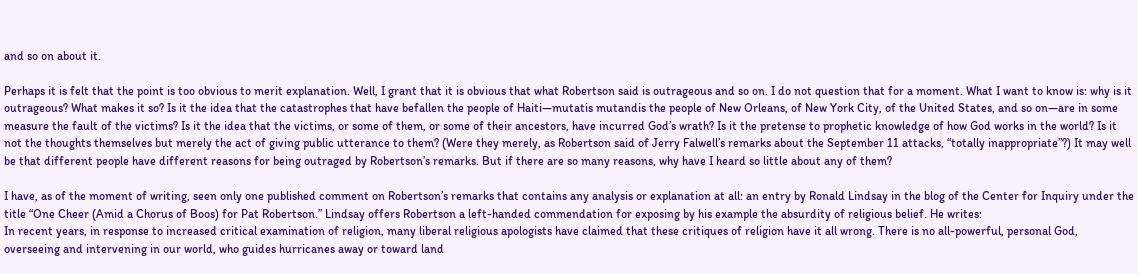and so on about it.

Perhaps it is felt that the point is too obvious to merit explanation. Well, I grant that it is obvious that what Robertson said is outrageous and so on. I do not question that for a moment. What I want to know is: why is it outrageous? What makes it so? Is it the idea that the catastrophes that have befallen the people of Haiti—mutatis mutandis the people of New Orleans, of New York City, of the United States, and so on—are in some measure the fault of the victims? Is it the idea that the victims, or some of them, or some of their ancestors, have incurred God’s wrath? Is it the pretense to prophetic knowledge of how God works in the world? Is it not the thoughts themselves but merely the act of giving public utterance to them? (Were they merely, as Robertson said of Jerry Falwell’s remarks about the September 11 attacks, “totally inappropriate”?) It may well be that different people have different reasons for being outraged by Robertson’s remarks. But if there are so many reasons, why have I heard so little about any of them?

I have, as of the moment of writing, seen only one published comment on Robertson’s remarks that contains any analysis or explanation at all: an entry by Ronald Lindsay in the blog of the Center for Inquiry under the title “One Cheer (Amid a Chorus of Boos) for Pat Robertson.” Lindsay offers Robertson a left-handed commendation for exposing by his example the absurdity of religious belief. He writes:
In recent years, in response to increased critical examination of religion, many liberal religious apologists have claimed that these critiques of religion have it all wrong. There is no all-powerful, personal God, overseeing and intervening in our world, who guides hurricanes away or toward land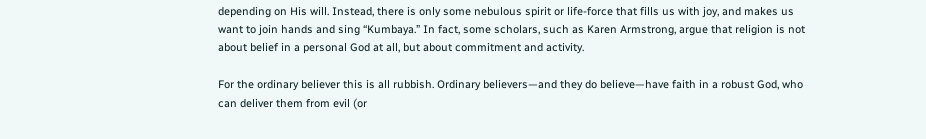depending on His will. Instead, there is only some nebulous spirit or life-force that fills us with joy, and makes us want to join hands and sing “Kumbaya.” In fact, some scholars, such as Karen Armstrong, argue that religion is not about belief in a personal God at all, but about commitment and activity.

For the ordinary believer this is all rubbish. Ordinary believers—and they do believe—have faith in a robust God, who can deliver them from evil (or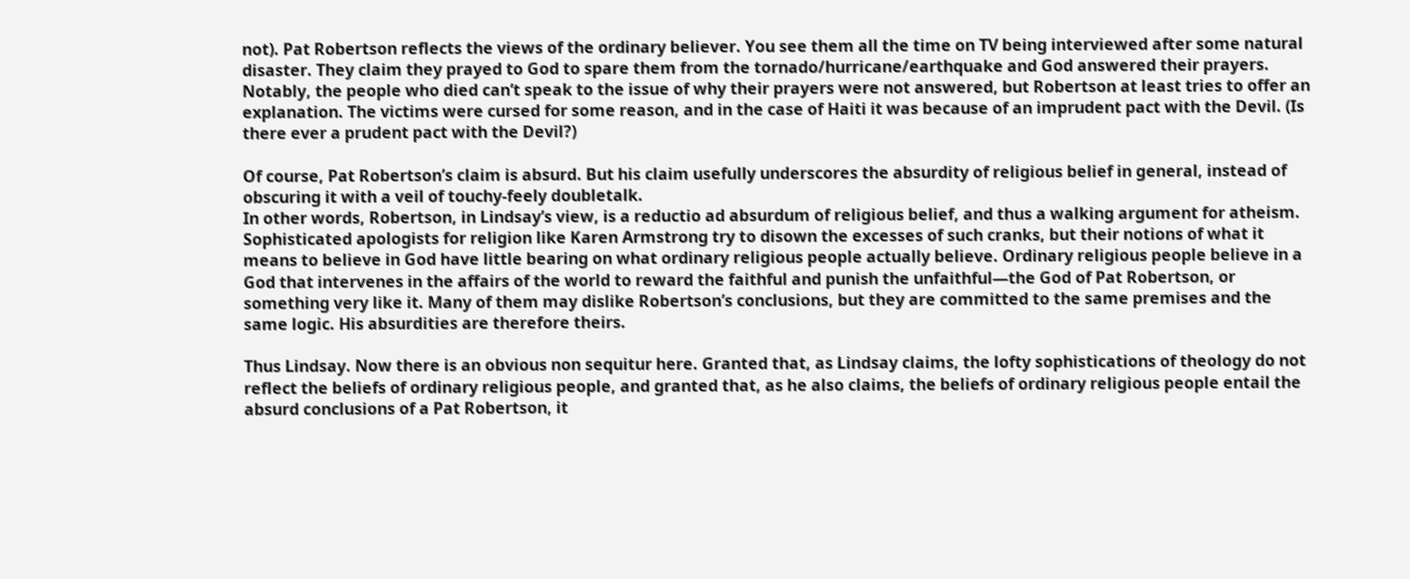not). Pat Robertson reflects the views of the ordinary believer. You see them all the time on TV being interviewed after some natural disaster. They claim they prayed to God to spare them from the tornado/hurricane/earthquake and God answered their prayers. Notably, the people who died can’t speak to the issue of why their prayers were not answered, but Robertson at least tries to offer an explanation. The victims were cursed for some reason, and in the case of Haiti it was because of an imprudent pact with the Devil. (Is there ever a prudent pact with the Devil?)

Of course, Pat Robertson’s claim is absurd. But his claim usefully underscores the absurdity of religious belief in general, instead of obscuring it with a veil of touchy-feely doubletalk.
In other words, Robertson, in Lindsay’s view, is a reductio ad absurdum of religious belief, and thus a walking argument for atheism. Sophisticated apologists for religion like Karen Armstrong try to disown the excesses of such cranks, but their notions of what it means to believe in God have little bearing on what ordinary religious people actually believe. Ordinary religious people believe in a God that intervenes in the affairs of the world to reward the faithful and punish the unfaithful—the God of Pat Robertson, or something very like it. Many of them may dislike Robertson’s conclusions, but they are committed to the same premises and the same logic. His absurdities are therefore theirs.

Thus Lindsay. Now there is an obvious non sequitur here. Granted that, as Lindsay claims, the lofty sophistications of theology do not reflect the beliefs of ordinary religious people, and granted that, as he also claims, the beliefs of ordinary religious people entail the absurd conclusions of a Pat Robertson, it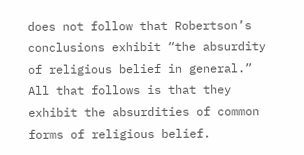does not follow that Robertson’s conclusions exhibit “the absurdity of religious belief in general.” All that follows is that they exhibit the absurdities of common forms of religious belief.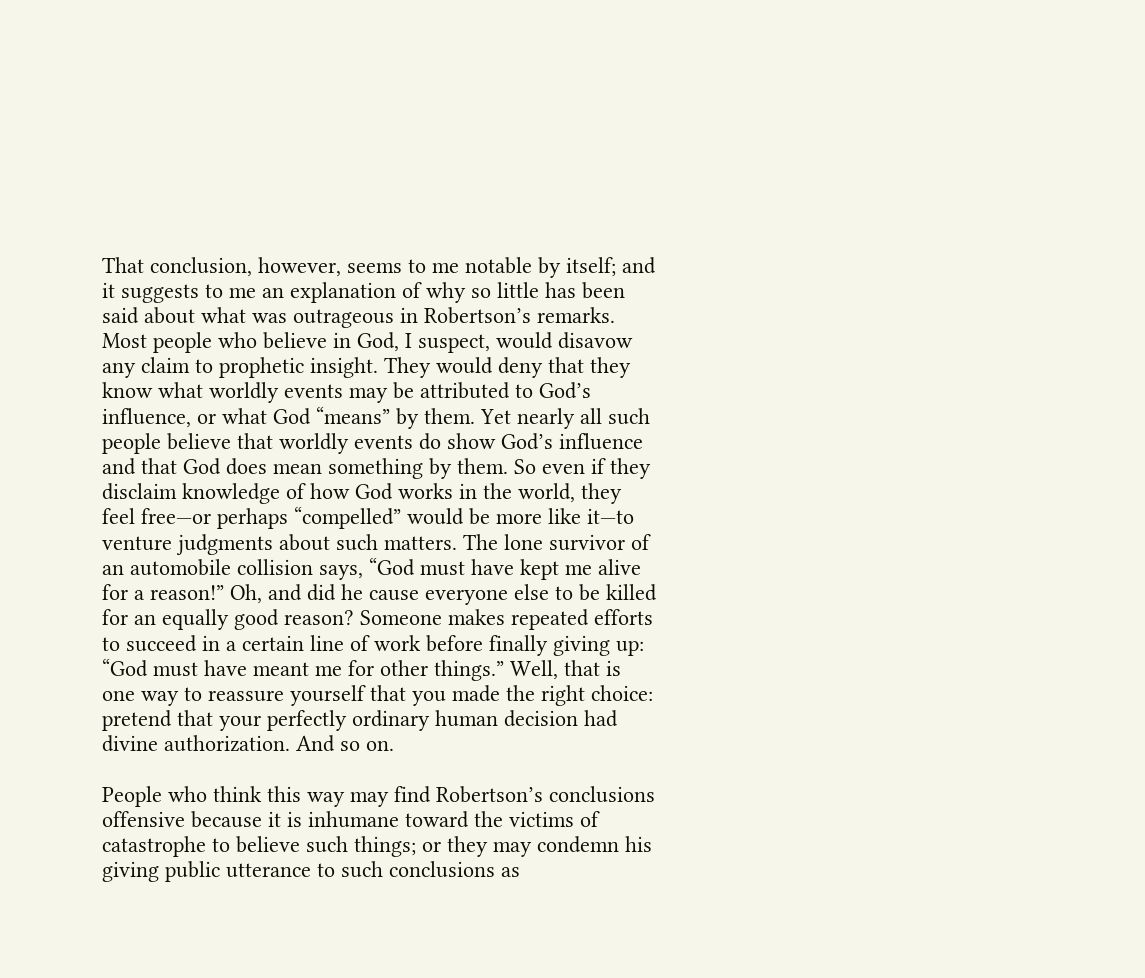That conclusion, however, seems to me notable by itself; and it suggests to me an explanation of why so little has been said about what was outrageous in Robertson’s remarks. Most people who believe in God, I suspect, would disavow any claim to prophetic insight. They would deny that they know what worldly events may be attributed to God’s influence, or what God “means” by them. Yet nearly all such people believe that worldly events do show God’s influence and that God does mean something by them. So even if they disclaim knowledge of how God works in the world, they feel free—or perhaps “compelled” would be more like it—to venture judgments about such matters. The lone survivor of an automobile collision says, “God must have kept me alive for a reason!” Oh, and did he cause everyone else to be killed for an equally good reason? Someone makes repeated efforts to succeed in a certain line of work before finally giving up: “God must have meant me for other things.” Well, that is one way to reassure yourself that you made the right choice: pretend that your perfectly ordinary human decision had divine authorization. And so on.

People who think this way may find Robertson’s conclusions offensive because it is inhumane toward the victims of catastrophe to believe such things; or they may condemn his giving public utterance to such conclusions as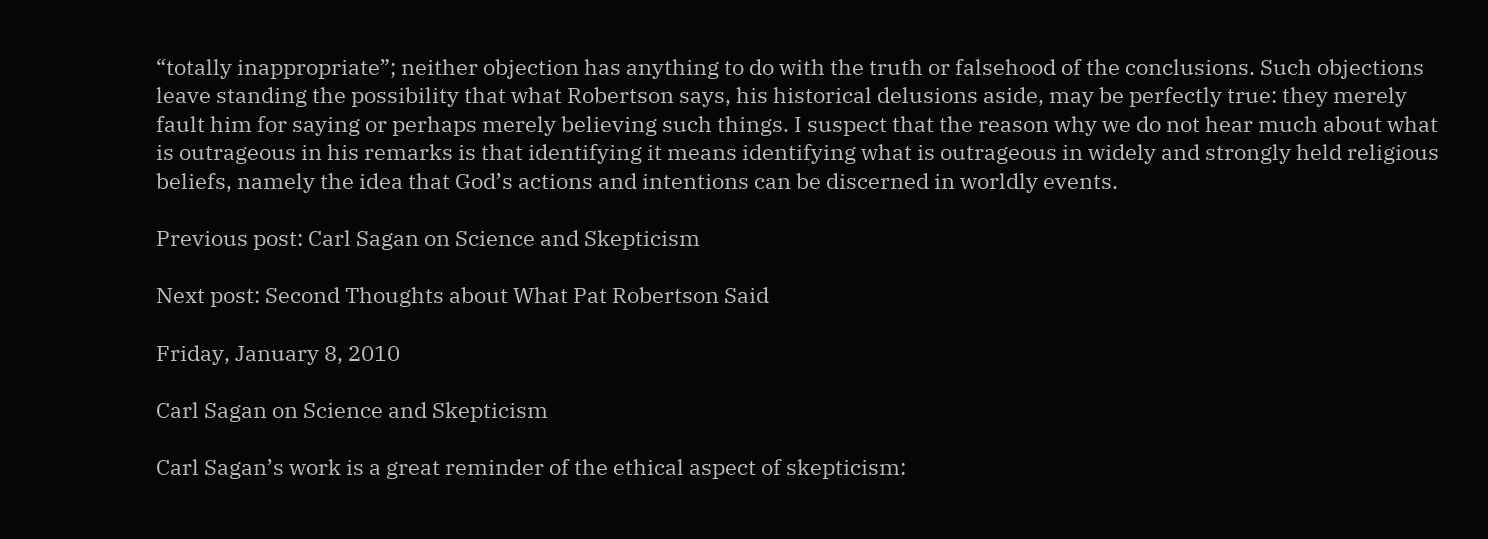“totally inappropriate”; neither objection has anything to do with the truth or falsehood of the conclusions. Such objections leave standing the possibility that what Robertson says, his historical delusions aside, may be perfectly true: they merely fault him for saying or perhaps merely believing such things. I suspect that the reason why we do not hear much about what is outrageous in his remarks is that identifying it means identifying what is outrageous in widely and strongly held religious beliefs, namely the idea that God’s actions and intentions can be discerned in worldly events.

Previous post: Carl Sagan on Science and Skepticism

Next post: Second Thoughts about What Pat Robertson Said

Friday, January 8, 2010

Carl Sagan on Science and Skepticism

Carl Sagan’s work is a great reminder of the ethical aspect of skepticism: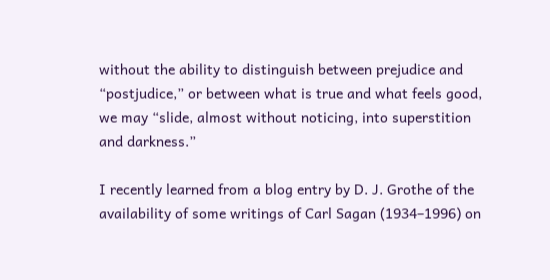without the ability to distinguish between prejudice and “postjudice,” or between what is true and what feels good, we may “slide, almost without noticing, into superstition and darkness.”

I recently learned from a blog entry by D. J. Grothe of the availability of some writings of Carl Sagan (1934–1996) on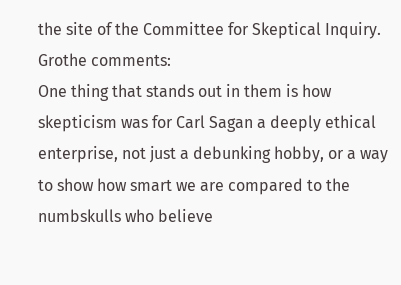the site of the Committee for Skeptical Inquiry. Grothe comments:
One thing that stands out in them is how skepticism was for Carl Sagan a deeply ethical enterprise, not just a debunking hobby, or a way to show how smart we are compared to the numbskulls who believe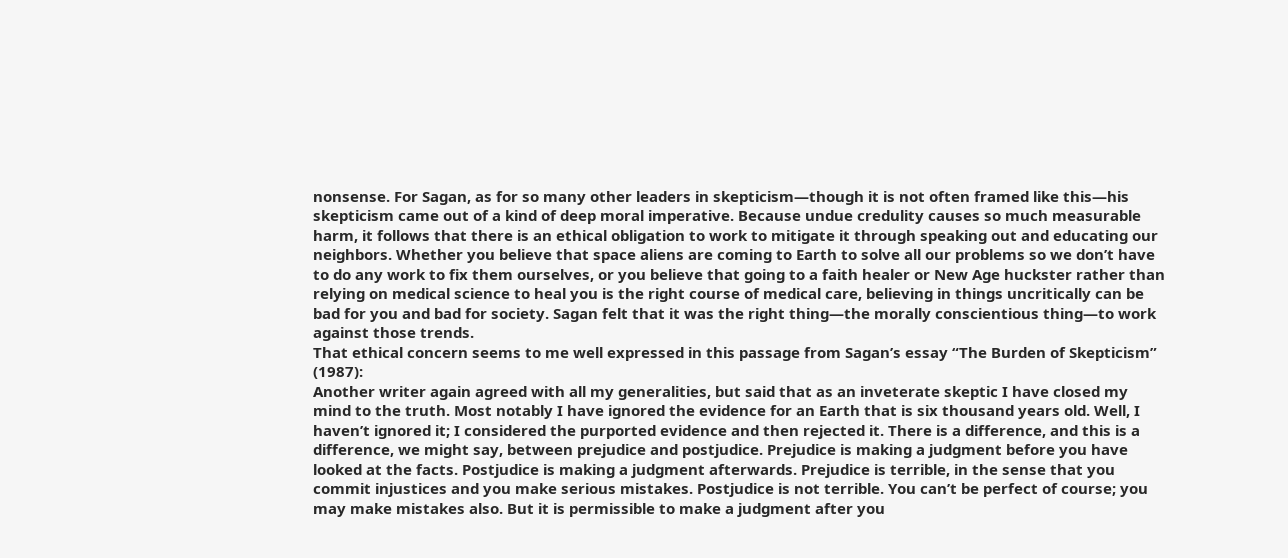nonsense. For Sagan, as for so many other leaders in skepticism—though it is not often framed like this—his skepticism came out of a kind of deep moral imperative. Because undue credulity causes so much measurable harm, it follows that there is an ethical obligation to work to mitigate it through speaking out and educating our neighbors. Whether you believe that space aliens are coming to Earth to solve all our problems so we don’t have to do any work to fix them ourselves, or you believe that going to a faith healer or New Age huckster rather than relying on medical science to heal you is the right course of medical care, believing in things uncritically can be bad for you and bad for society. Sagan felt that it was the right thing—the morally conscientious thing—to work against those trends.
That ethical concern seems to me well expressed in this passage from Sagan’s essay “The Burden of Skepticism” (1987):
Another writer again agreed with all my generalities, but said that as an inveterate skeptic I have closed my mind to the truth. Most notably I have ignored the evidence for an Earth that is six thousand years old. Well, I haven’t ignored it; I considered the purported evidence and then rejected it. There is a difference, and this is a difference, we might say, between prejudice and postjudice. Prejudice is making a judgment before you have looked at the facts. Postjudice is making a judgment afterwards. Prejudice is terrible, in the sense that you commit injustices and you make serious mistakes. Postjudice is not terrible. You can’t be perfect of course; you may make mistakes also. But it is permissible to make a judgment after you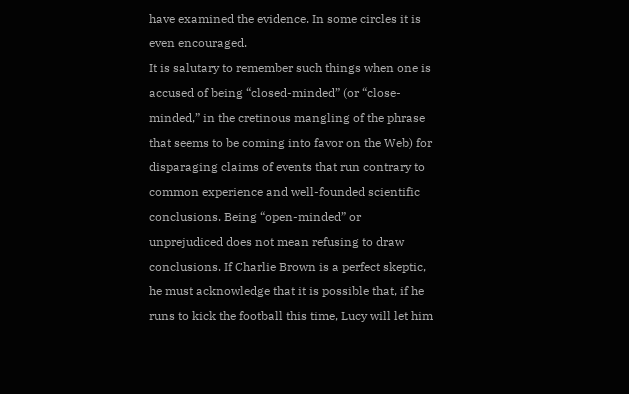have examined the evidence. In some circles it is even encouraged.
It is salutary to remember such things when one is accused of being “closed-minded” (or “close-minded,” in the cretinous mangling of the phrase that seems to be coming into favor on the Web) for disparaging claims of events that run contrary to common experience and well-founded scientific conclusions. Being “open-minded” or unprejudiced does not mean refusing to draw conclusions. If Charlie Brown is a perfect skeptic, he must acknowledge that it is possible that, if he runs to kick the football this time, Lucy will let him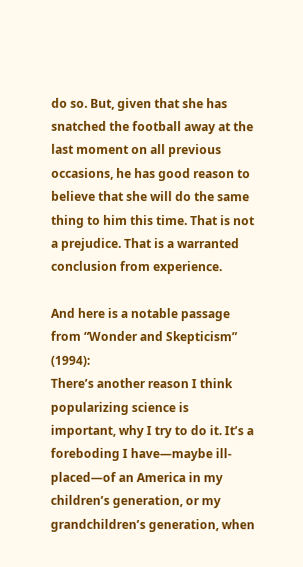do so. But, given that she has snatched the football away at the last moment on all previous occasions, he has good reason to believe that she will do the same thing to him this time. That is not a prejudice. That is a warranted conclusion from experience.

And here is a notable passage from “Wonder and Skepticism” (1994):
There’s another reason I think popularizing science is important, why I try to do it. It’s a foreboding I have—maybe ill-placed—of an America in my children’s generation, or my grandchildren’s generation, when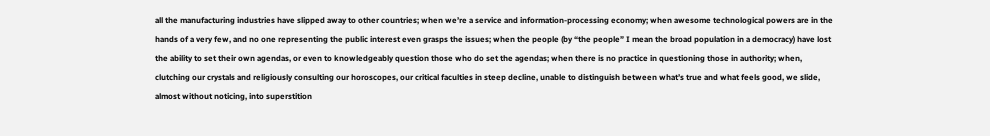all the manufacturing industries have slipped away to other countries; when we’re a service and information-processing economy; when awesome technological powers are in the hands of a very few, and no one representing the public interest even grasps the issues; when the people (by “the people” I mean the broad population in a democracy) have lost the ability to set their own agendas, or even to knowledgeably question those who do set the agendas; when there is no practice in questioning those in authority; when, clutching our crystals and religiously consulting our horoscopes, our critical faculties in steep decline, unable to distinguish between what’s true and what feels good, we slide, almost without noticing, into superstition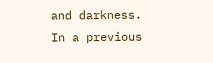and darkness.
In a previous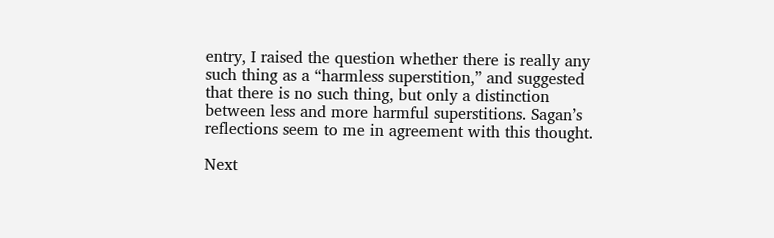entry, I raised the question whether there is really any such thing as a “harmless superstition,” and suggested that there is no such thing, but only a distinction between less and more harmful superstitions. Sagan’s reflections seem to me in agreement with this thought.

Next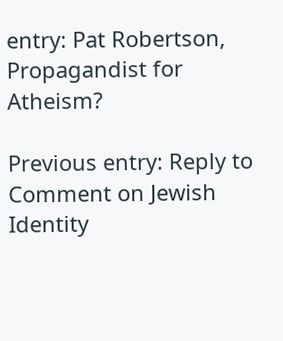entry: Pat Robertson, Propagandist for Atheism?

Previous entry: Reply to Comment on Jewish Identity